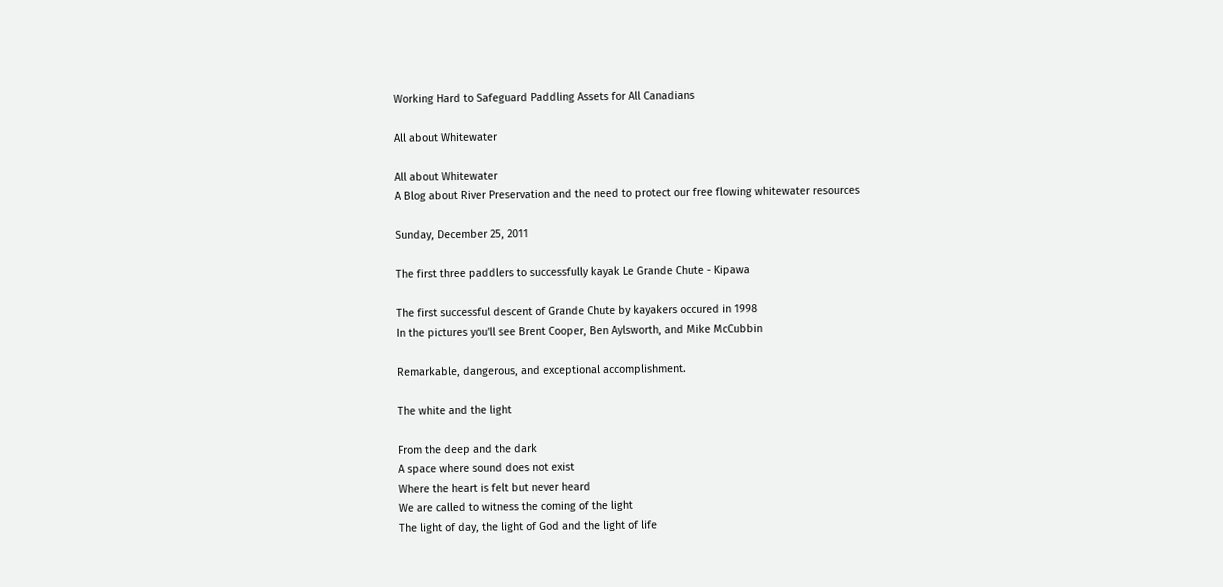Working Hard to Safeguard Paddling Assets for All Canadians

All about Whitewater

All about Whitewater
A Blog about River Preservation and the need to protect our free flowing whitewater resources

Sunday, December 25, 2011

The first three paddlers to successfully kayak Le Grande Chute - Kipawa

The first successful descent of Grande Chute by kayakers occured in 1998
In the pictures you'll see Brent Cooper, Ben Aylsworth, and Mike McCubbin

Remarkable, dangerous, and exceptional accomplishment.

The white and the light

From the deep and the dark
A space where sound does not exist
Where the heart is felt but never heard
We are called to witness the coming of the light
The light of day, the light of God and the light of life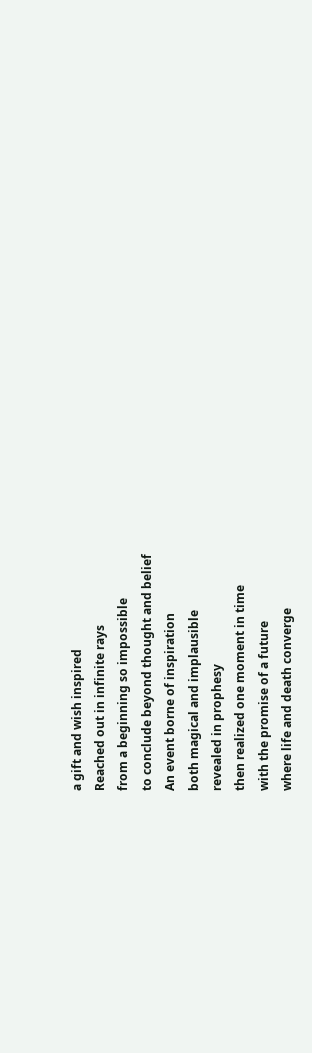a gift and wish inspired
Reached out in infinite rays
from a beginning so impossible
to conclude beyond thought and belief
An event borne of inspiration
both magical and implausible
revealed in prophesy
then realized one moment in time
with the promise of a future
where life and death converge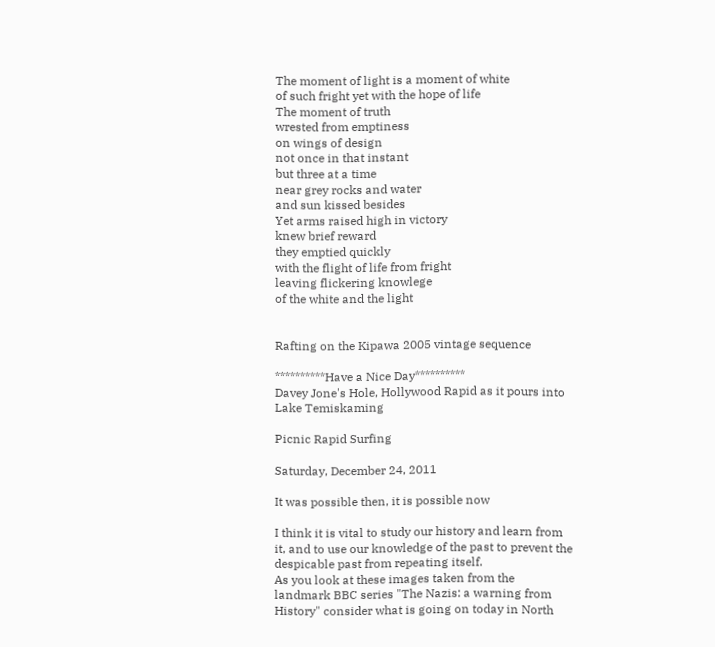The moment of light is a moment of white
of such fright yet with the hope of life
The moment of truth
wrested from emptiness
on wings of design
not once in that instant
but three at a time
near grey rocks and water
and sun kissed besides
Yet arms raised high in victory
knew brief reward
they emptied quickly
with the flight of life from fright
leaving flickering knowlege
of the white and the light


Rafting on the Kipawa 2005 vintage sequence

**********Have a Nice Day**********
Davey Jone's Hole, Hollywood Rapid as it pours into Lake Temiskaming

Picnic Rapid Surfing

Saturday, December 24, 2011

It was possible then, it is possible now

I think it is vital to study our history and learn from it, and to use our knowledge of the past to prevent the despicable past from repeating itself.
As you look at these images taken from the landmark BBC series "The Nazis: a warning from History" consider what is going on today in North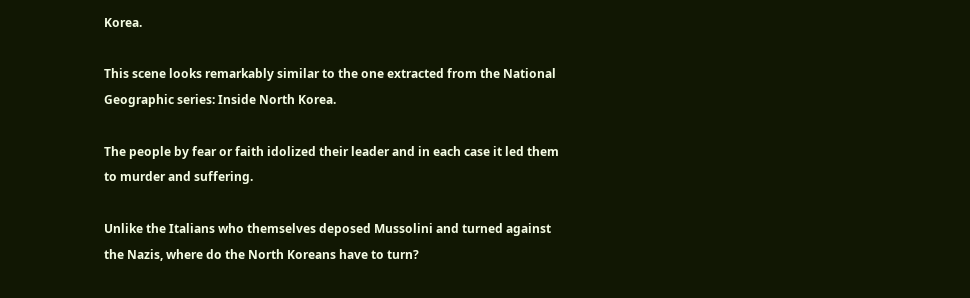Korea.

This scene looks remarkably similar to the one extracted from the National Geographic series: Inside North Korea.

The people by fear or faith idolized their leader and in each case it led them to murder and suffering.

Unlike the Italians who themselves deposed Mussolini and turned against the Nazis, where do the North Koreans have to turn?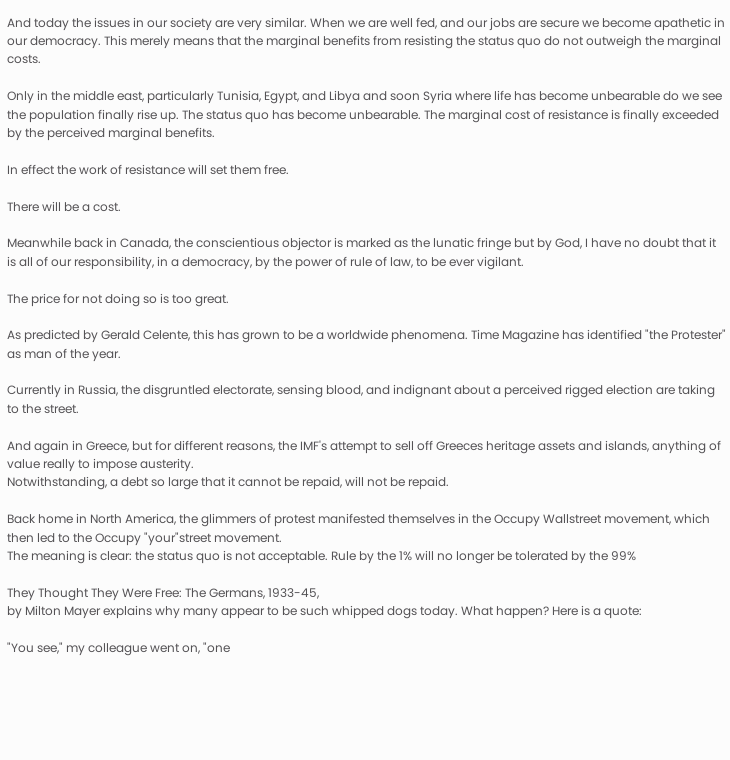And today the issues in our society are very similar. When we are well fed, and our jobs are secure we become apathetic in our democracy. This merely means that the marginal benefits from resisting the status quo do not outweigh the marginal costs.

Only in the middle east, particularly Tunisia, Egypt, and Libya and soon Syria where life has become unbearable do we see the population finally rise up. The status quo has become unbearable. The marginal cost of resistance is finally exceeded by the perceived marginal benefits.

In effect the work of resistance will set them free.

There will be a cost.

Meanwhile back in Canada, the conscientious objector is marked as the lunatic fringe but by God, I have no doubt that it is all of our responsibility, in a democracy, by the power of rule of law, to be ever vigilant.

The price for not doing so is too great.

As predicted by Gerald Celente, this has grown to be a worldwide phenomena. Time Magazine has identified "the Protester" as man of the year.

Currently in Russia, the disgruntled electorate, sensing blood, and indignant about a perceived rigged election are taking to the street.

And again in Greece, but for different reasons, the IMF's attempt to sell off Greeces heritage assets and islands, anything of value really to impose austerity.
Notwithstanding, a debt so large that it cannot be repaid, will not be repaid.

Back home in North America, the glimmers of protest manifested themselves in the Occupy Wallstreet movement, which then led to the Occupy "your"street movement.
The meaning is clear: the status quo is not acceptable. Rule by the 1% will no longer be tolerated by the 99%

They Thought They Were Free: The Germans, 1933-45,
by Milton Mayer explains why many appear to be such whipped dogs today. What happen? Here is a quote:

"You see," my colleague went on, "one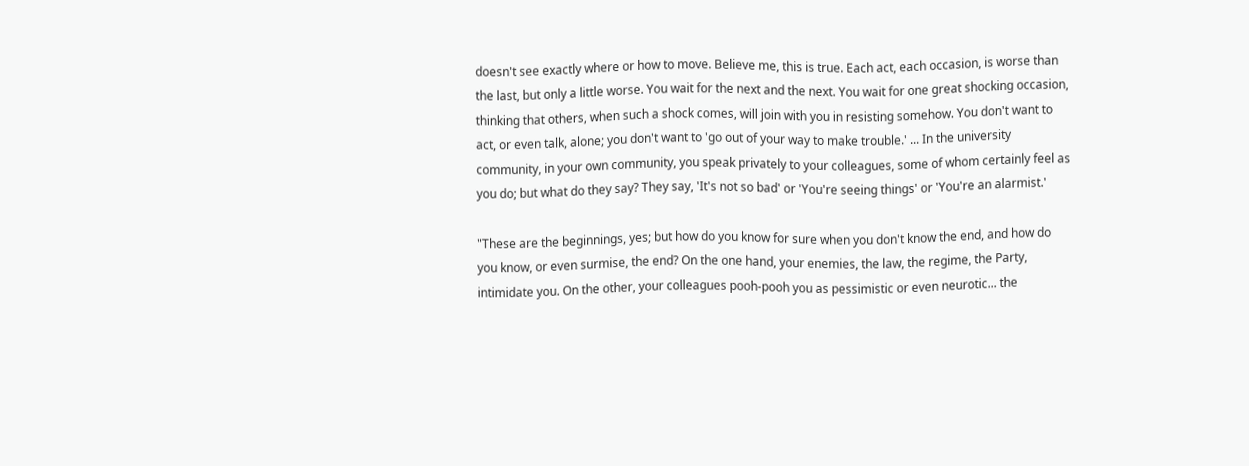doesn't see exactly where or how to move. Believe me, this is true. Each act, each occasion, is worse than the last, but only a little worse. You wait for the next and the next. You wait for one great shocking occasion, thinking that others, when such a shock comes, will join with you in resisting somehow. You don't want to act, or even talk, alone; you don't want to 'go out of your way to make trouble.' ... In the university community, in your own community, you speak privately to your colleagues, some of whom certainly feel as you do; but what do they say? They say, 'It's not so bad' or 'You're seeing things' or 'You're an alarmist.'

"These are the beginnings, yes; but how do you know for sure when you don't know the end, and how do you know, or even surmise, the end? On the one hand, your enemies, the law, the regime, the Party, intimidate you. On the other, your colleagues pooh-pooh you as pessimistic or even neurotic... the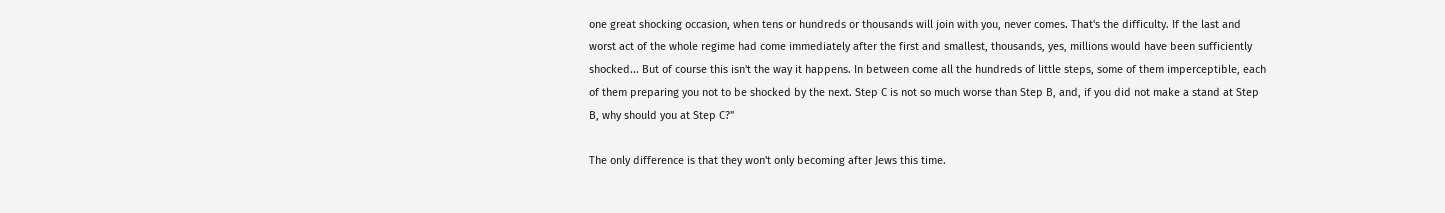one great shocking occasion, when tens or hundreds or thousands will join with you, never comes. That's the difficulty. If the last and worst act of the whole regime had come immediately after the first and smallest, thousands, yes, millions would have been sufficiently shocked... But of course this isn't the way it happens. In between come all the hundreds of little steps, some of them imperceptible, each of them preparing you not to be shocked by the next. Step C is not so much worse than Step B, and, if you did not make a stand at Step B, why should you at Step C?"

The only difference is that they won't only becoming after Jews this time.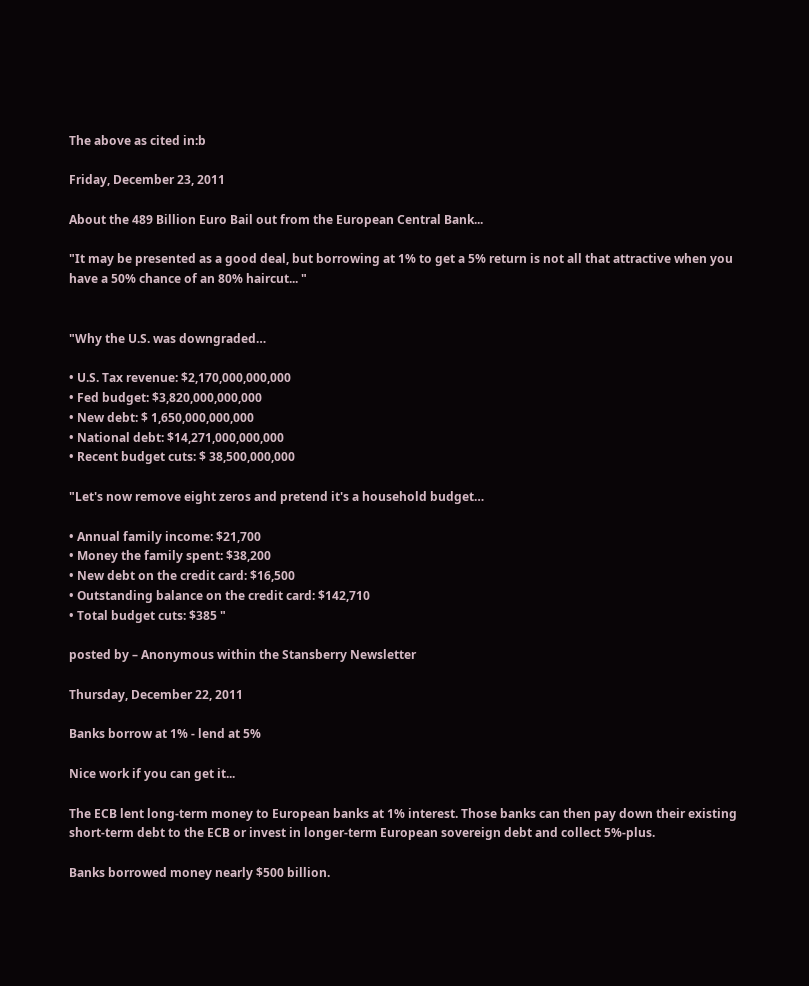The above as cited in:b

Friday, December 23, 2011

About the 489 Billion Euro Bail out from the European Central Bank...

"It may be presented as a good deal, but borrowing at 1% to get a 5% return is not all that attractive when you have a 50% chance of an 80% haircut... "


"Why the U.S. was downgraded…

• U.S. Tax revenue: $2,170,000,000,000
• Fed budget: $3,820,000,000,000
• New debt: $ 1,650,000,000,000
• National debt: $14,271,000,000,000
• Recent budget cuts: $ 38,500,000,000

"Let's now remove eight zeros and pretend it's a household budget…

• Annual family income: $21,700
• Money the family spent: $38,200
• New debt on the credit card: $16,500
• Outstanding balance on the credit card: $142,710
• Total budget cuts: $385 "

posted by – Anonymous within the Stansberry Newsletter

Thursday, December 22, 2011

Banks borrow at 1% - lend at 5%

Nice work if you can get it...

The ECB lent long-term money to European banks at 1% interest. Those banks can then pay down their existing short-term debt to the ECB or invest in longer-term European sovereign debt and collect 5%-plus.

Banks borrowed money nearly $500 billion.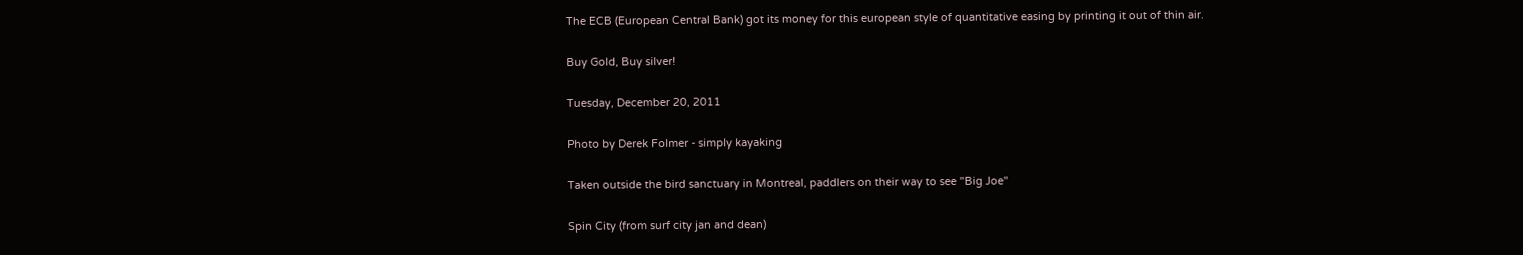The ECB (European Central Bank) got its money for this european style of quantitative easing by printing it out of thin air.

Buy Gold, Buy silver!

Tuesday, December 20, 2011

Photo by Derek Folmer - simply kayaking

Taken outside the bird sanctuary in Montreal, paddlers on their way to see "Big Joe"

Spin City (from surf city jan and dean)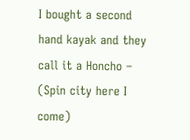I bought a second hand kayak and they call it a Honcho – (Spin city here I come)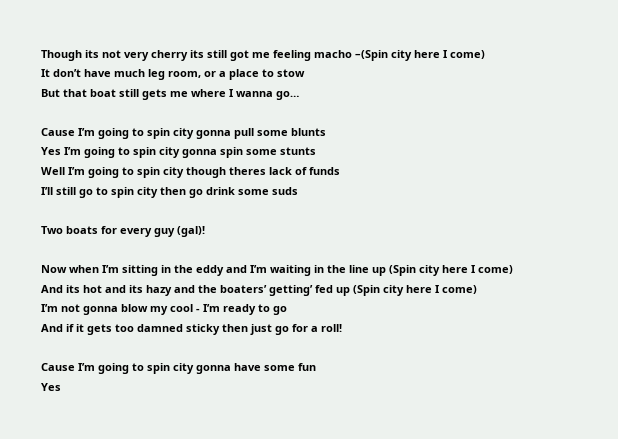Though its not very cherry its still got me feeling macho –(Spin city here I come)
It don’t have much leg room, or a place to stow
But that boat still gets me where I wanna go…

Cause I’m going to spin city gonna pull some blunts
Yes I’m going to spin city gonna spin some stunts
Well I’m going to spin city though theres lack of funds
I’ll still go to spin city then go drink some suds

Two boats for every guy (gal)!

Now when I’m sitting in the eddy and I’m waiting in the line up (Spin city here I come)
And its hot and its hazy and the boaters’ getting’ fed up (Spin city here I come)
I’m not gonna blow my cool - I’m ready to go
And if it gets too damned sticky then just go for a roll!

Cause I’m going to spin city gonna have some fun
Yes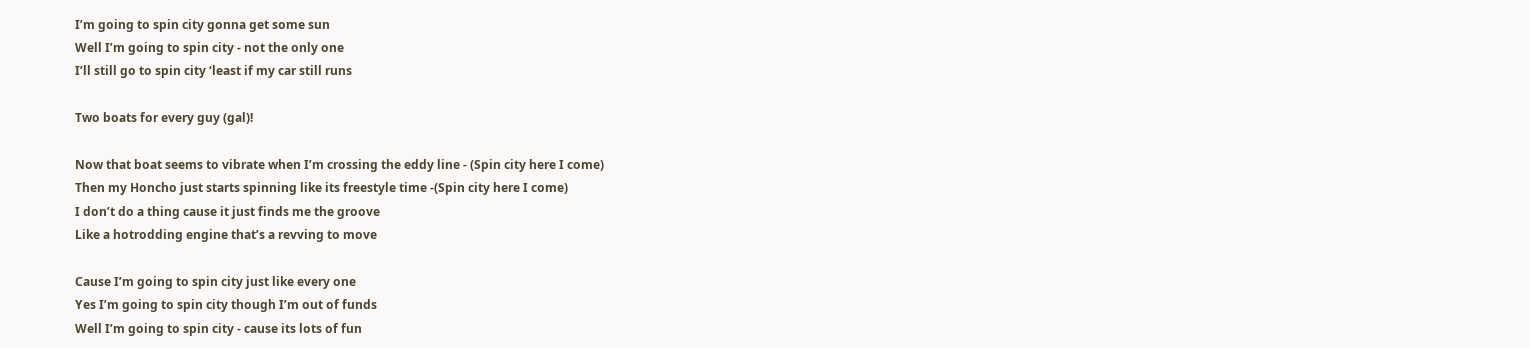I’m going to spin city gonna get some sun
Well I’m going to spin city - not the only one
I’ll still go to spin city ‘least if my car still runs

Two boats for every guy (gal)!

Now that boat seems to vibrate when I’m crossing the eddy line - (Spin city here I come)
Then my Honcho just starts spinning like its freestyle time -(Spin city here I come)
I don’t do a thing cause it just finds me the groove
Like a hotrodding engine that’s a revving to move

Cause I’m going to spin city just like every one
Yes I’m going to spin city though I’m out of funds
Well I’m going to spin city - cause its lots of fun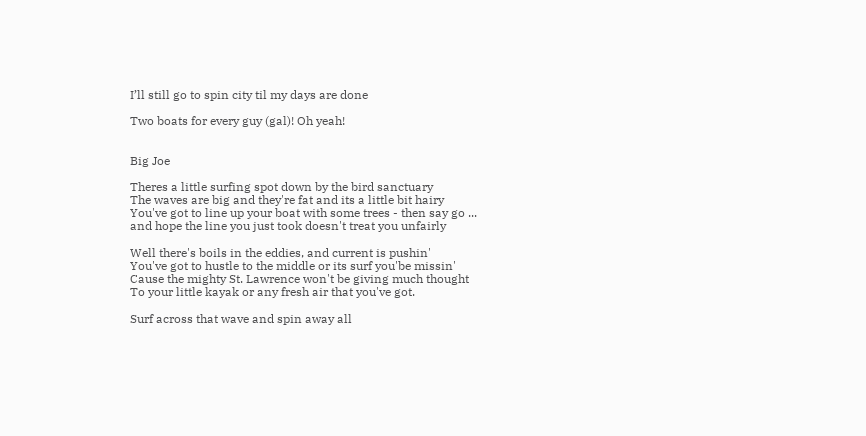I’ll still go to spin city til my days are done

Two boats for every guy (gal)! Oh yeah!


Big Joe

Theres a little surfing spot down by the bird sanctuary
The waves are big and they're fat and its a little bit hairy
You've got to line up your boat with some trees - then say go ...
and hope the line you just took doesn't treat you unfairly

Well there's boils in the eddies, and current is pushin'
You've got to hustle to the middle or its surf you'be missin'
Cause the mighty St. Lawrence won't be giving much thought
To your little kayak or any fresh air that you've got.

Surf across that wave and spin away all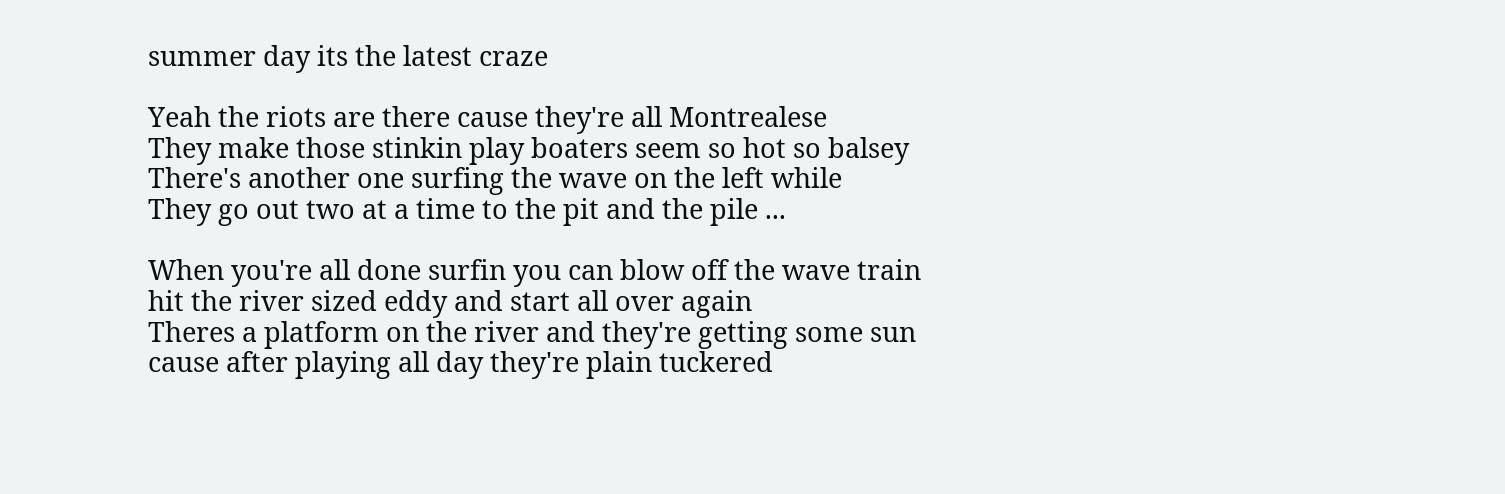summer day its the latest craze

Yeah the riots are there cause they're all Montrealese
They make those stinkin play boaters seem so hot so balsey
There's another one surfing the wave on the left while
They go out two at a time to the pit and the pile ...

When you're all done surfin you can blow off the wave train
hit the river sized eddy and start all over again
Theres a platform on the river and they're getting some sun
cause after playing all day they're plain tuckered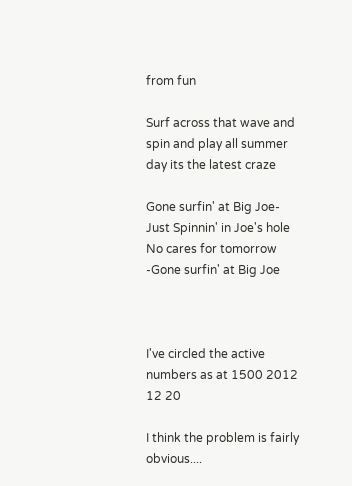from fun

Surf across that wave and spin and play all summer day its the latest craze

Gone surfin' at Big Joe- Just Spinnin' in Joe's hole
No cares for tomorrow -Gone surfin' at Big Joe



I've circled the active numbers as at 1500 2012 12 20

I think the problem is fairly obvious....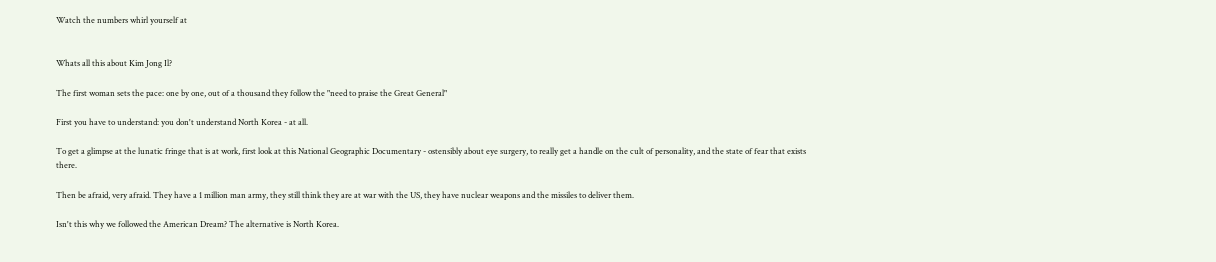Watch the numbers whirl yourself at


Whats all this about Kim Jong Il?

The first woman sets the pace: one by one, out of a thousand they follow the "need to praise the Great General"

First you have to understand: you don't understand North Korea - at all.

To get a glimpse at the lunatic fringe that is at work, first look at this National Geographic Documentary - ostensibly about eye surgery, to really get a handle on the cult of personality, and the state of fear that exists there.

Then be afraid, very afraid. They have a 1 million man army, they still think they are at war with the US, they have nuclear weapons and the missiles to deliver them.

Isn't this why we followed the American Dream? The alternative is North Korea.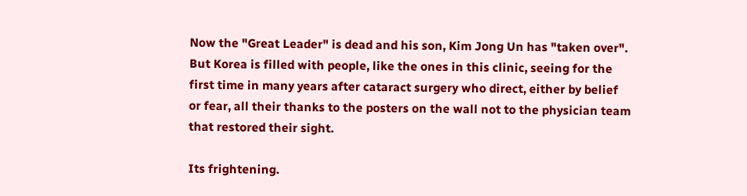Now the "Great Leader" is dead and his son, Kim Jong Un has "taken over". But Korea is filled with people, like the ones in this clinic, seeing for the first time in many years after cataract surgery who direct, either by belief or fear, all their thanks to the posters on the wall not to the physician team that restored their sight.

Its frightening.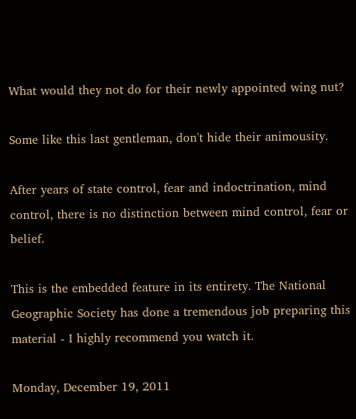What would they not do for their newly appointed wing nut?

Some like this last gentleman, don't hide their animousity.

After years of state control, fear and indoctrination, mind control, there is no distinction between mind control, fear or belief.

This is the embedded feature in its entirety. The National Geographic Society has done a tremendous job preparing this material - I highly recommend you watch it.

Monday, December 19, 2011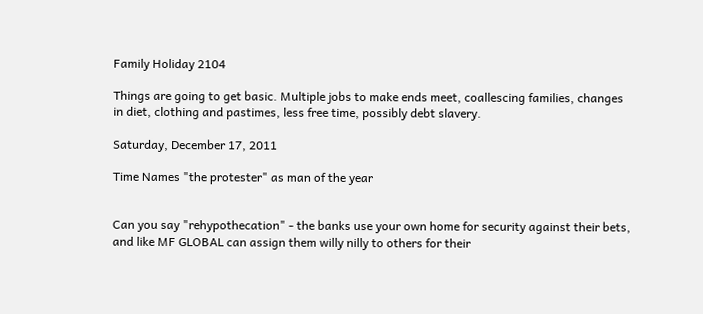Family Holiday 2104

Things are going to get basic. Multiple jobs to make ends meet, coallescing families, changes in diet, clothing and pastimes, less free time, possibly debt slavery.

Saturday, December 17, 2011

Time Names "the protester" as man of the year


Can you say "rehypothecation" - the banks use your own home for security against their bets, and like MF GLOBAL can assign them willy nilly to others for their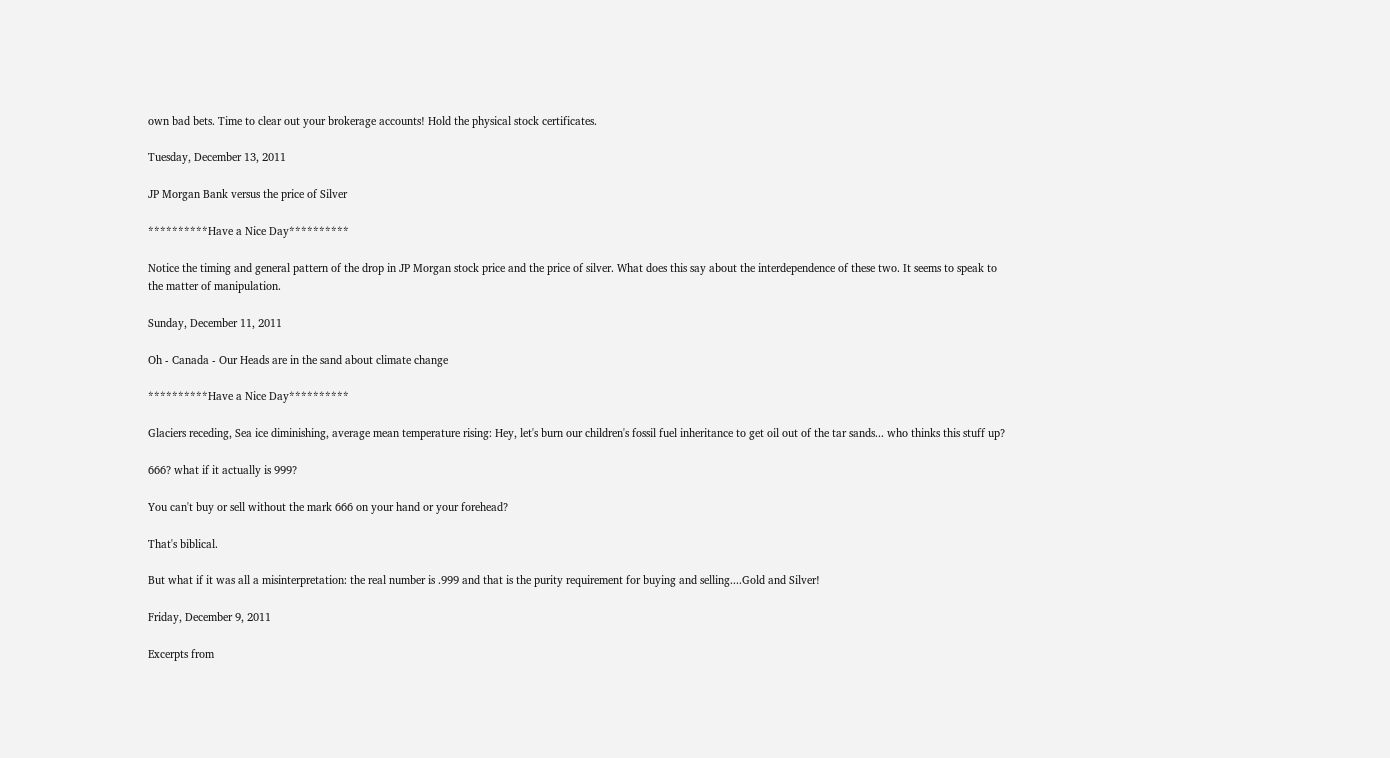own bad bets. Time to clear out your brokerage accounts! Hold the physical stock certificates.

Tuesday, December 13, 2011

JP Morgan Bank versus the price of Silver

**********Have a Nice Day**********

Notice the timing and general pattern of the drop in JP Morgan stock price and the price of silver. What does this say about the interdependence of these two. It seems to speak to the matter of manipulation.

Sunday, December 11, 2011

Oh - Canada - Our Heads are in the sand about climate change

**********Have a Nice Day**********

Glaciers receding, Sea ice diminishing, average mean temperature rising: Hey, let's burn our children's fossil fuel inheritance to get oil out of the tar sands... who thinks this stuff up?

666? what if it actually is 999?

You can't buy or sell without the mark 666 on your hand or your forehead?

That's biblical.

But what if it was all a misinterpretation: the real number is .999 and that is the purity requirement for buying and selling....Gold and Silver!

Friday, December 9, 2011

Excerpts from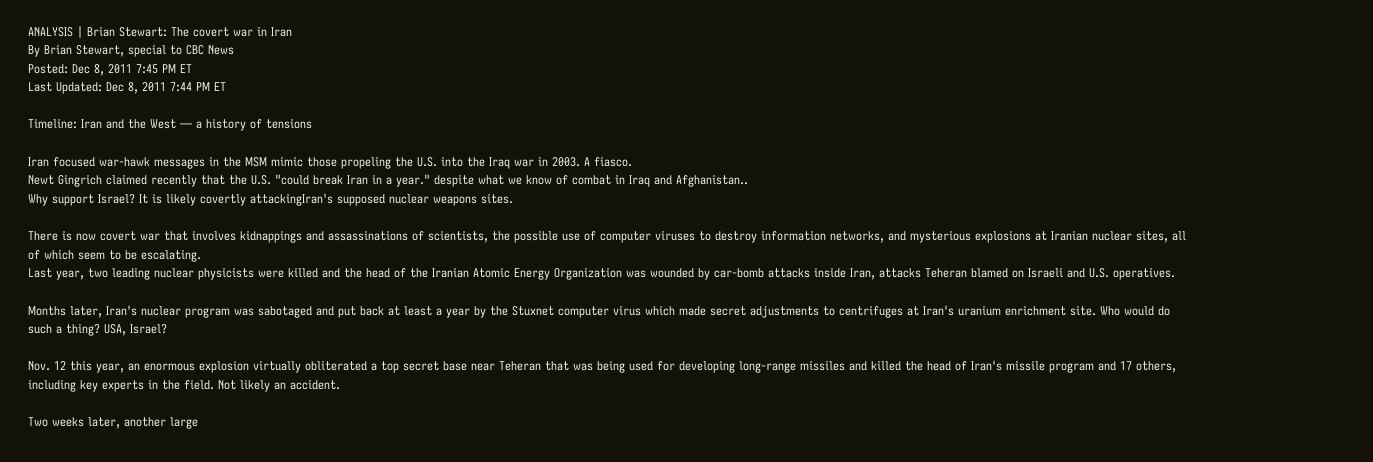ANALYSIS | Brian Stewart: The covert war in Iran
By Brian Stewart, special to CBC News
Posted: Dec 8, 2011 7:45 PM ET
Last Updated: Dec 8, 2011 7:44 PM ET

Timeline: Iran and the West — a history of tensions

Iran focused war-hawk messages in the MSM mimic those propeling the U.S. into the Iraq war in 2003. A fiasco.
Newt Gingrich claimed recently that the U.S. "could break Iran in a year." despite what we know of combat in Iraq and Afghanistan..
Why support Israel? It is likely covertly attackingIran's supposed nuclear weapons sites.

There is now covert war that involves kidnappings and assassinations of scientists, the possible use of computer viruses to destroy information networks, and mysterious explosions at Iranian nuclear sites, all of which seem to be escalating.
Last year, two leading nuclear physicists were killed and the head of the Iranian Atomic Energy Organization was wounded by car-bomb attacks inside Iran, attacks Teheran blamed on Israeli and U.S. operatives.

Months later, Iran's nuclear program was sabotaged and put back at least a year by the Stuxnet computer virus which made secret adjustments to centrifuges at Iran's uranium enrichment site. Who would do such a thing? USA, Israel?

Nov. 12 this year, an enormous explosion virtually obliterated a top secret base near Teheran that was being used for developing long-range missiles and killed the head of Iran's missile program and 17 others, including key experts in the field. Not likely an accident.

Two weeks later, another large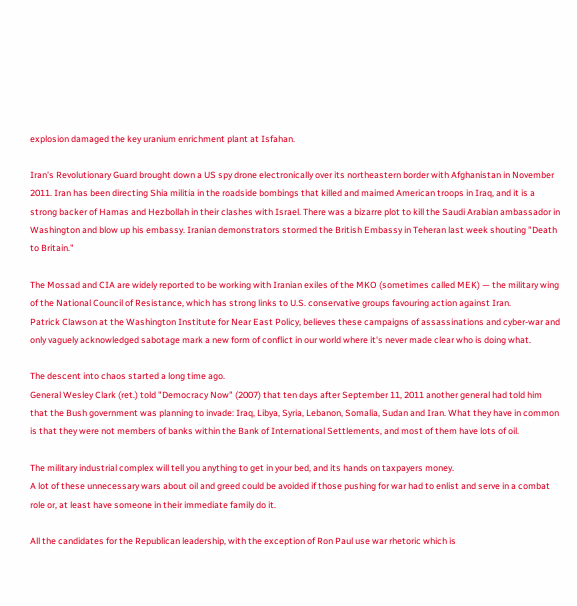explosion damaged the key uranium enrichment plant at Isfahan.

Iran's Revolutionary Guard brought down a US spy drone electronically over its northeastern border with Afghanistan in November 2011. Iran has been directing Shia militia in the roadside bombings that killed and maimed American troops in Iraq, and it is a strong backer of Hamas and Hezbollah in their clashes with Israel. There was a bizarre plot to kill the Saudi Arabian ambassador in Washington and blow up his embassy. Iranian demonstrators stormed the British Embassy in Teheran last week shouting "Death to Britain."

The Mossad and CIA are widely reported to be working with Iranian exiles of the MKO (sometimes called MEK) — the military wing of the National Council of Resistance, which has strong links to U.S. conservative groups favouring action against Iran.
Patrick Clawson at the Washington Institute for Near East Policy, believes these campaigns of assassinations and cyber-war and only vaguely acknowledged sabotage mark a new form of conflict in our world where it's never made clear who is doing what.

The descent into chaos started a long time ago.
General Wesley Clark (ret.) told "Democracy Now" (2007) that ten days after September 11, 2011 another general had told him that the Bush government was planning to invade: Iraq, Libya, Syria, Lebanon, Somalia, Sudan and Iran. What they have in common is that they were not members of banks within the Bank of International Settlements, and most of them have lots of oil.

The military industrial complex will tell you anything to get in your bed, and its hands on taxpayers money.
A lot of these unnecessary wars about oil and greed could be avoided if those pushing for war had to enlist and serve in a combat role or, at least have someone in their immediate family do it.

All the candidates for the Republican leadership, with the exception of Ron Paul use war rhetoric which is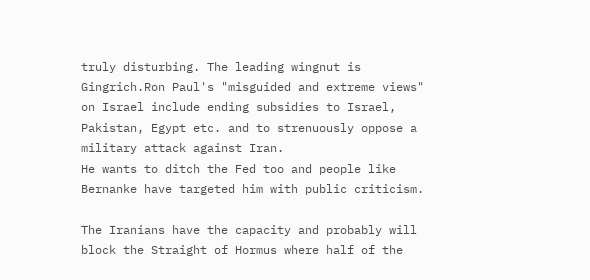truly disturbing. The leading wingnut is Gingrich.Ron Paul's "misguided and extreme views" on Israel include ending subsidies to Israel, Pakistan, Egypt etc. and to strenuously oppose a military attack against Iran.
He wants to ditch the Fed too and people like Bernanke have targeted him with public criticism.

The Iranians have the capacity and probably will block the Straight of Hormus where half of the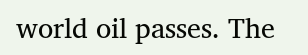world oil passes. The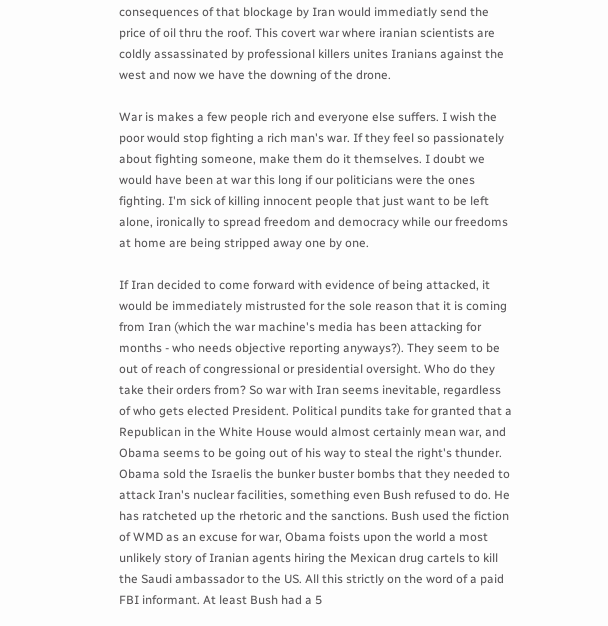consequences of that blockage by Iran would immediatly send the price of oil thru the roof. This covert war where iranian scientists are coldly assassinated by professional killers unites Iranians against the west and now we have the downing of the drone.

War is makes a few people rich and everyone else suffers. I wish the poor would stop fighting a rich man's war. If they feel so passionately about fighting someone, make them do it themselves. I doubt we would have been at war this long if our politicians were the ones fighting. I'm sick of killing innocent people that just want to be left alone, ironically to spread freedom and democracy while our freedoms at home are being stripped away one by one.

If Iran decided to come forward with evidence of being attacked, it would be immediately mistrusted for the sole reason that it is coming from Iran (which the war machine's media has been attacking for months - who needs objective reporting anyways?). They seem to be out of reach of congressional or presidential oversight. Who do they take their orders from? So war with Iran seems inevitable, regardless of who gets elected President. Political pundits take for granted that a Republican in the White House would almost certainly mean war, and Obama seems to be going out of his way to steal the right's thunder. Obama sold the Israelis the bunker buster bombs that they needed to attack Iran's nuclear facilities, something even Bush refused to do. He has ratcheted up the rhetoric and the sanctions. Bush used the fiction of WMD as an excuse for war, Obama foists upon the world a most unlikely story of Iranian agents hiring the Mexican drug cartels to kill the Saudi ambassador to the US. All this strictly on the word of a paid FBI informant. At least Bush had a 5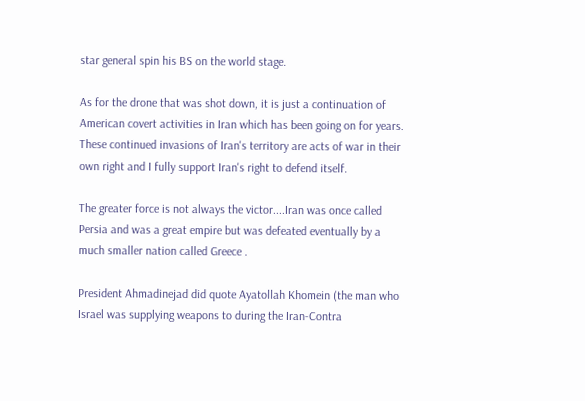star general spin his BS on the world stage.

As for the drone that was shot down, it is just a continuation of American covert activities in Iran which has been going on for years. These continued invasions of Iran's territory are acts of war in their own right and I fully support Iran's right to defend itself.

The greater force is not always the victor....Iran was once called Persia and was a great empire but was defeated eventually by a much smaller nation called Greece .

President Ahmadinejad did quote Ayatollah Khomein (the man who Israel was supplying weapons to during the Iran-Contra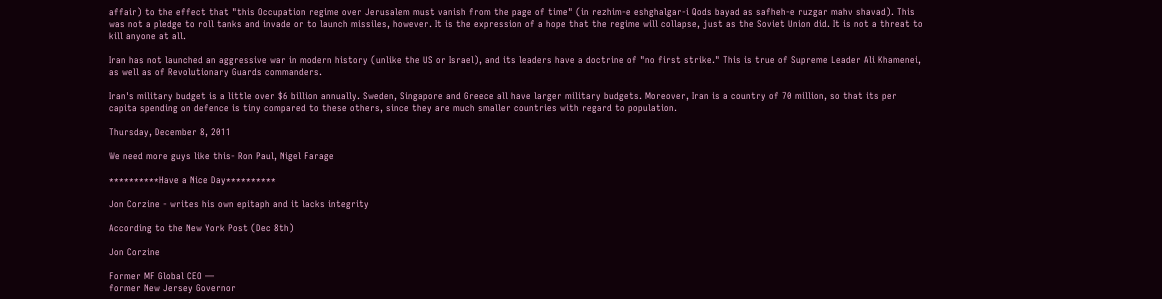affair) to the effect that "this Occupation regime over Jerusalem must vanish from the page of time" (in rezhim-e eshghalgar-i Qods bayad as safheh-e ruzgar mahv shavad). This was not a pledge to roll tanks and invade or to launch missiles, however. It is the expression of a hope that the regime will collapse, just as the Soviet Union did. It is not a threat to kill anyone at all.

Iran has not launched an aggressive war in modern history (unlike the US or Israel), and its leaders have a doctrine of "no first strike." This is true of Supreme Leader Ali Khamenei, as well as of Revolutionary Guards commanders.

Iran's military budget is a little over $6 billion annually. Sweden, Singapore and Greece all have larger military budgets. Moreover, Iran is a country of 70 million, so that its per capita spending on defence is tiny compared to these others, since they are much smaller countries with regard to population.

Thursday, December 8, 2011

We need more guys like this- Ron Paul, Nigel Farage

**********Have a Nice Day**********

Jon Corzine - writes his own epitaph and it lacks integrity

According to the New York Post (Dec 8th)

Jon Corzine

Former MF Global CEO —
former New Jersey Governor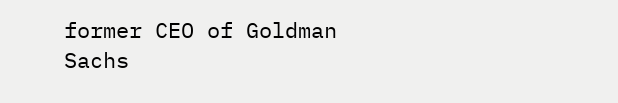former CEO of Goldman Sachs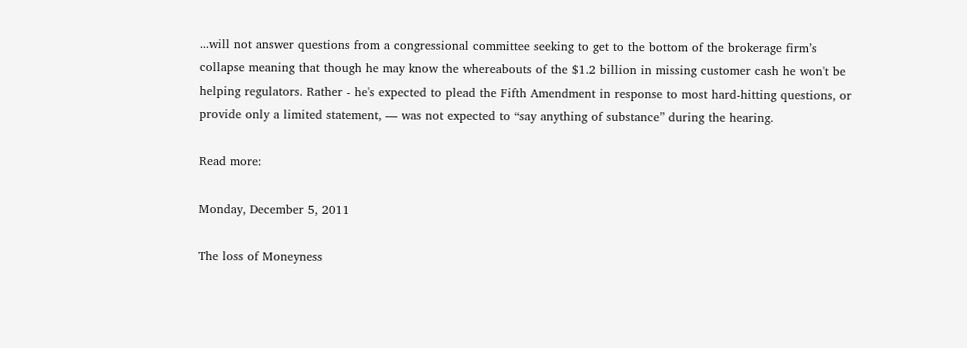...will not answer questions from a congressional committee seeking to get to the bottom of the brokerage firm’s collapse meaning that though he may know the whereabouts of the $1.2 billion in missing customer cash he won't be helping regulators. Rather - he's expected to plead the Fifth Amendment in response to most hard-hitting questions, or provide only a limited statement, — was not expected to “say anything of substance” during the hearing.

Read more:

Monday, December 5, 2011

The loss of Moneyness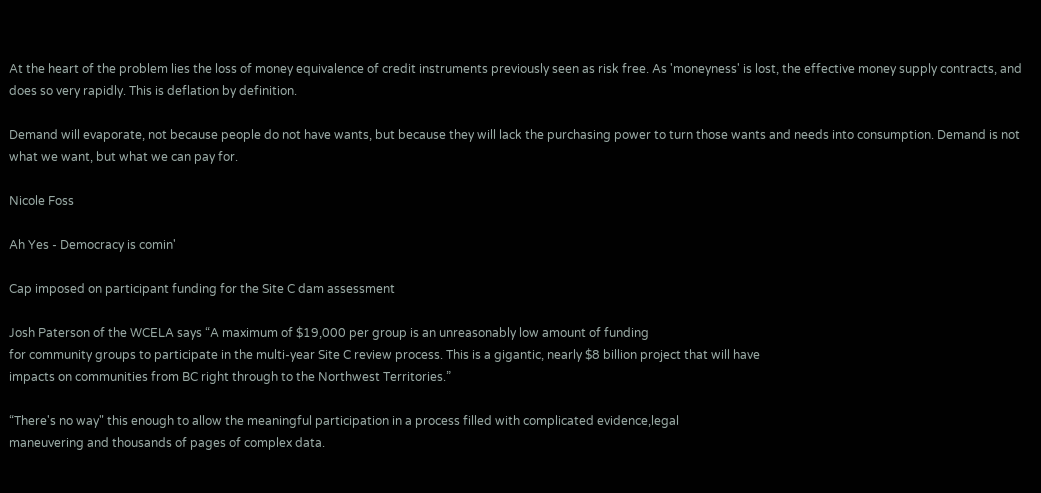At the heart of the problem lies the loss of money equivalence of credit instruments previously seen as risk free. As 'moneyness' is lost, the effective money supply contracts, and does so very rapidly. This is deflation by definition.

Demand will evaporate, not because people do not have wants, but because they will lack the purchasing power to turn those wants and needs into consumption. Demand is not what we want, but what we can pay for.

Nicole Foss

Ah Yes - Democracy is comin'

Cap imposed on participant funding for the Site C dam assessment

Josh Paterson of the WCELA says “A maximum of $19,000 per group is an unreasonably low amount of funding
for community groups to participate in the multi-year Site C review process. This is a gigantic, nearly $8 billion project that will have
impacts on communities from BC right through to the Northwest Territories.”

“There's no way" this enough to allow the meaningful participation in a process filled with complicated evidence,legal
maneuvering and thousands of pages of complex data.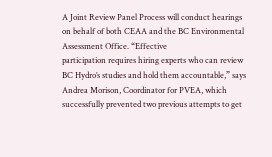A Joint Review Panel Process will conduct hearings on behalf of both CEAA and the BC Environmental Assessment Office. “Effective
participation requires hiring experts who can review BC Hydro’s studies and hold them accountable,” says Andrea Morison, Coordinator for PVEA, which successfully prevented two previous attempts to get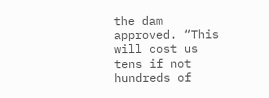the dam approved. “This will cost us tens if not hundreds of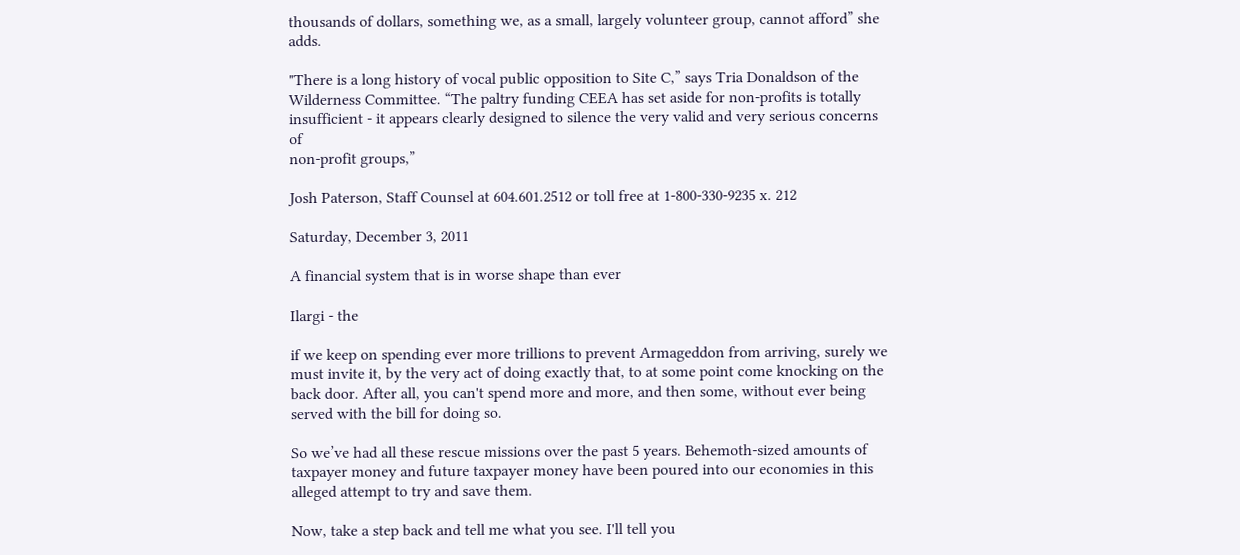thousands of dollars, something we, as a small, largely volunteer group, cannot afford” she adds.

"There is a long history of vocal public opposition to Site C,” says Tria Donaldson of the Wilderness Committee. “The paltry funding CEEA has set aside for non-profits is totally insufficient - it appears clearly designed to silence the very valid and very serious concerns of
non-profit groups,”

Josh Paterson, Staff Counsel at 604.601.2512 or toll free at 1-800-330-9235 x. 212

Saturday, December 3, 2011

A financial system that is in worse shape than ever

Ilargi - the

if we keep on spending ever more trillions to prevent Armageddon from arriving, surely we must invite it, by the very act of doing exactly that, to at some point come knocking on the back door. After all, you can't spend more and more, and then some, without ever being served with the bill for doing so.

So we’ve had all these rescue missions over the past 5 years. Behemoth-sized amounts of taxpayer money and future taxpayer money have been poured into our economies in this alleged attempt to try and save them.

Now, take a step back and tell me what you see. I'll tell you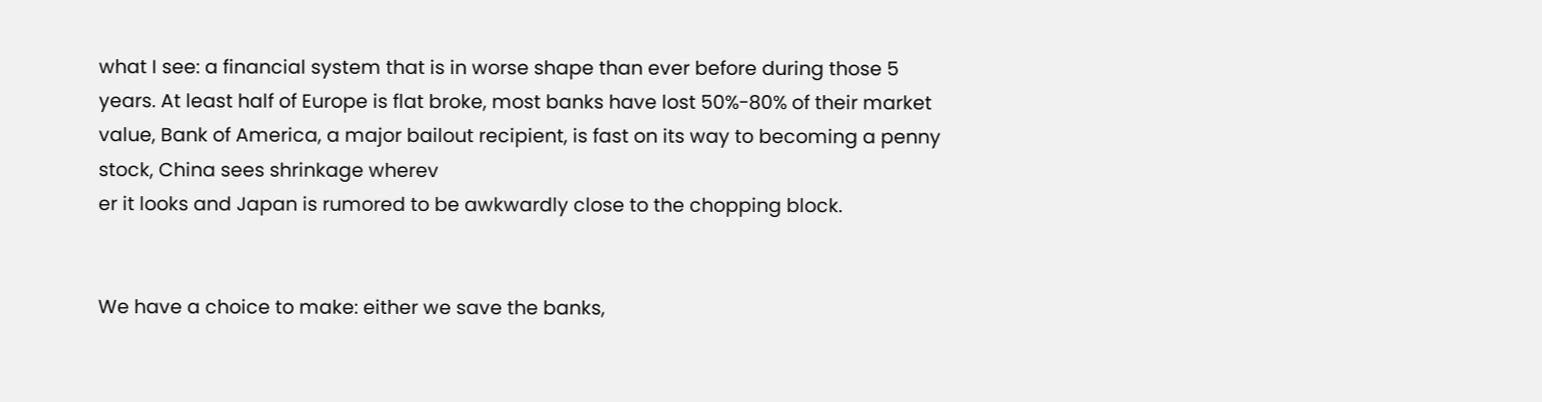what I see: a financial system that is in worse shape than ever before during those 5 years. At least half of Europe is flat broke, most banks have lost 50%-80% of their market value, Bank of America, a major bailout recipient, is fast on its way to becoming a penny stock, China sees shrinkage wherev
er it looks and Japan is rumored to be awkwardly close to the chopping block.


We have a choice to make: either we save the banks,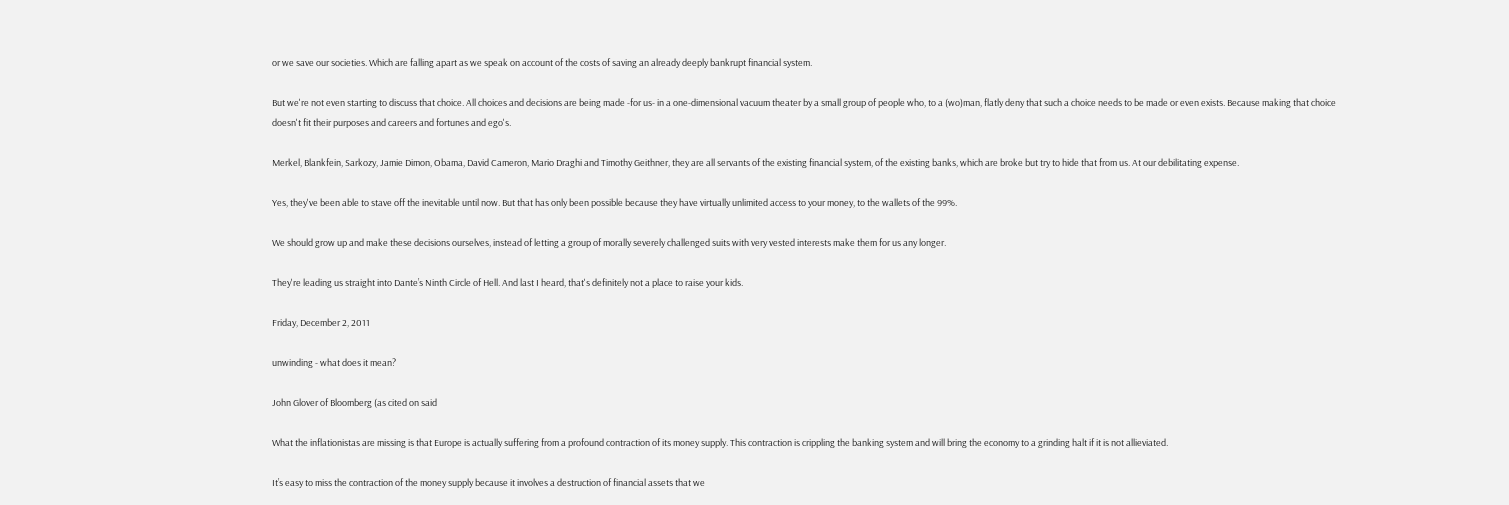or we save our societies. Which are falling apart as we speak on account of the costs of saving an already deeply bankrupt financial system.

But we're not even starting to discuss that choice. All choices and decisions are being made -for us- in a one-dimensional vacuum theater by a small group of people who, to a (wo)man, flatly deny that such a choice needs to be made or even exists. Because making that choice doesn't fit their purposes and careers and fortunes and ego's.

Merkel, Blankfein, Sarkozy, Jamie Dimon, Obama, David Cameron, Mario Draghi and Timothy Geithner, they are all servants of the existing financial system, of the existing banks, which are broke but try to hide that from us. At our debilitating expense.

Yes, they've been able to stave off the inevitable until now. But that has only been possible because they have virtually unlimited access to your money, to the wallets of the 99%.

We should grow up and make these decisions ourselves, instead of letting a group of morally severely challenged suits with very vested interests make them for us any longer.

They're leading us straight into Dante’s Ninth Circle of Hell. And last I heard, that's definitely not a place to raise your kids.

Friday, December 2, 2011

unwinding - what does it mean?

John Glover of Bloomberg (as cited on said

What the inflationistas are missing is that Europe is actually suffering from a profound contraction of its money supply. This contraction is crippling the banking system and will bring the economy to a grinding halt if it is not allieviated.

It’s easy to miss the contraction of the money supply because it involves a destruction of financial assets that we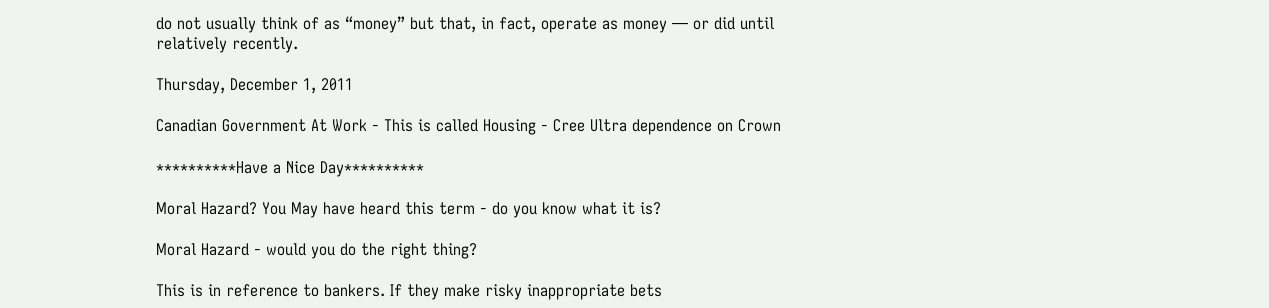do not usually think of as “money” but that, in fact, operate as money — or did until relatively recently.

Thursday, December 1, 2011

Canadian Government At Work - This is called Housing - Cree Ultra dependence on Crown

**********Have a Nice Day**********

Moral Hazard? You May have heard this term - do you know what it is?

Moral Hazard - would you do the right thing?

This is in reference to bankers. If they make risky inappropriate bets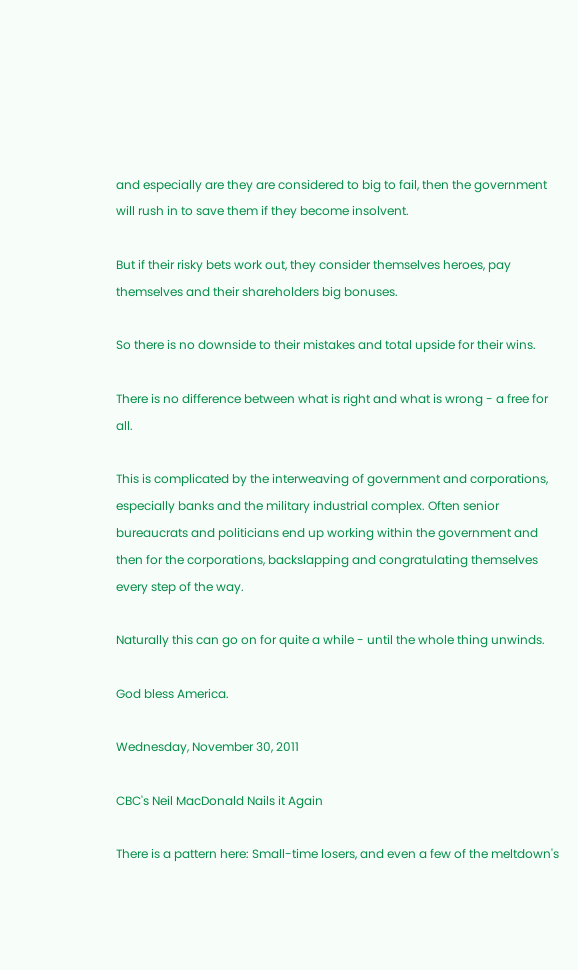and especially are they are considered to big to fail, then the government will rush in to save them if they become insolvent.

But if their risky bets work out, they consider themselves heroes, pay themselves and their shareholders big bonuses.

So there is no downside to their mistakes and total upside for their wins.

There is no difference between what is right and what is wrong - a free for all.

This is complicated by the interweaving of government and corporations, especially banks and the military industrial complex. Often senior bureaucrats and politicians end up working within the government and then for the corporations, backslapping and congratulating themselves every step of the way.

Naturally this can go on for quite a while - until the whole thing unwinds.

God bless America.

Wednesday, November 30, 2011

CBC's Neil MacDonald Nails it Again

There is a pattern here: Small-time losers, and even a few of the meltdown's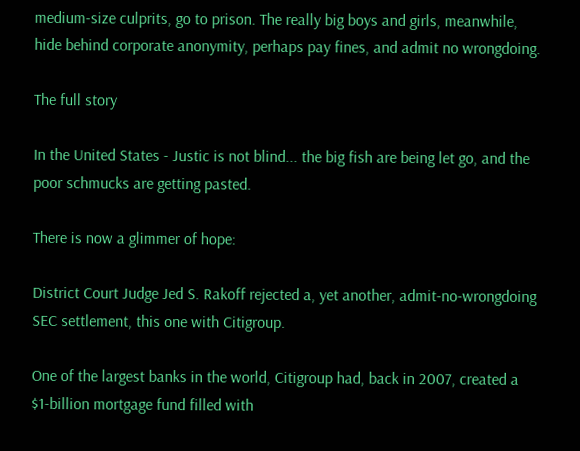medium-size culprits, go to prison. The really big boys and girls, meanwhile, hide behind corporate anonymity, perhaps pay fines, and admit no wrongdoing.

The full story

In the United States - Justic is not blind... the big fish are being let go, and the poor schmucks are getting pasted.

There is now a glimmer of hope:

District Court Judge Jed S. Rakoff rejected a, yet another, admit-no-wrongdoing SEC settlement, this one with Citigroup.

One of the largest banks in the world, Citigroup had, back in 2007, created a $1-billion mortgage fund filled with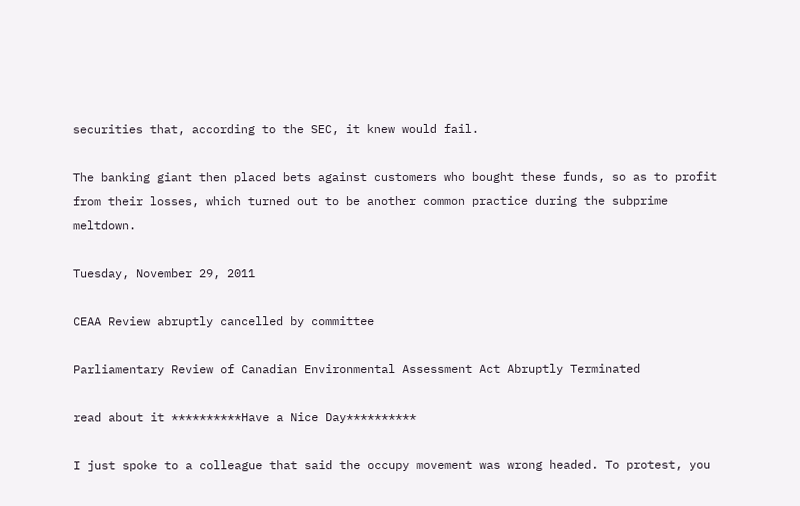securities that, according to the SEC, it knew would fail.

The banking giant then placed bets against customers who bought these funds, so as to profit from their losses, which turned out to be another common practice during the subprime meltdown.

Tuesday, November 29, 2011

CEAA Review abruptly cancelled by committee

Parliamentary Review of Canadian Environmental Assessment Act Abruptly Terminated

read about it **********Have a Nice Day**********

I just spoke to a colleague that said the occupy movement was wrong headed. To protest, you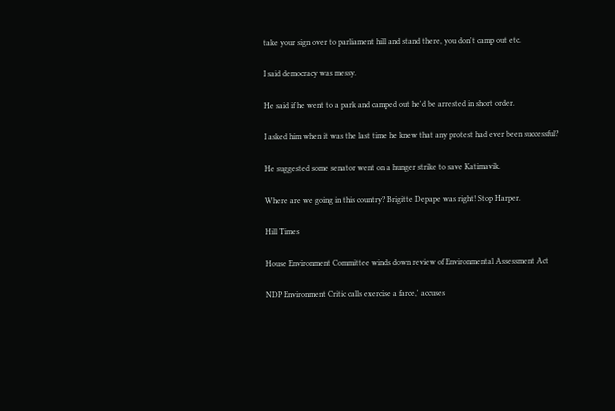take your sign over to parliament hill and stand there, you don't camp out etc.

I said democracy was messy.

He said if he went to a park and camped out he'd be arrested in short order.

I asked him when it was the last time he knew that any protest had ever been successful?

He suggested some senator went on a hunger strike to save Katimavik.

Where are we going in this country? Brigitte Depape was right! Stop Harper.

Hill Times

House Environment Committee winds down review of Environmental Assessment Act

NDP Environment Critic calls exercise a farce,' accuses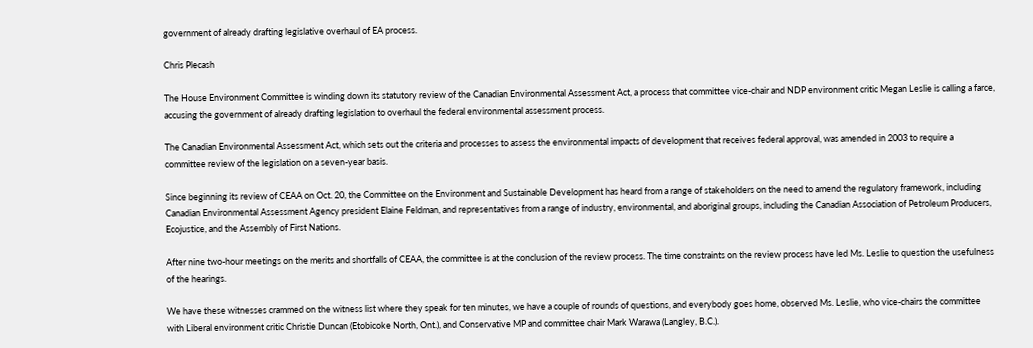government of already drafting legislative overhaul of EA process.

Chris Plecash

The House Environment Committee is winding down its statutory review of the Canadian Environmental Assessment Act, a process that committee vice-chair and NDP environment critic Megan Leslie is calling a farce, accusing the government of already drafting legislation to overhaul the federal environmental assessment process.

The Canadian Environmental Assessment Act, which sets out the criteria and processes to assess the environmental impacts of development that receives federal approval, was amended in 2003 to require a committee review of the legislation on a seven-year basis.

Since beginning its review of CEAA on Oct. 20, the Committee on the Environment and Sustainable Development has heard from a range of stakeholders on the need to amend the regulatory framework, including Canadian Environmental Assessment Agency president Elaine Feldman, and representatives from a range of industry, environmental, and aboriginal groups, including the Canadian Association of Petroleum Producers, Ecojustice, and the Assembly of First Nations.

After nine two-hour meetings on the merits and shortfalls of CEAA, the committee is at the conclusion of the review process. The time constraints on the review process have led Ms. Leslie to question the usefulness of the hearings.

We have these witnesses crammed on the witness list where they speak for ten minutes, we have a couple of rounds of questions, and everybody goes home, observed Ms. Leslie, who vice-chairs the committee with Liberal environment critic Christie Duncan (Etobicoke North, Ont.), and Conservative MP and committee chair Mark Warawa (Langley, B.C.).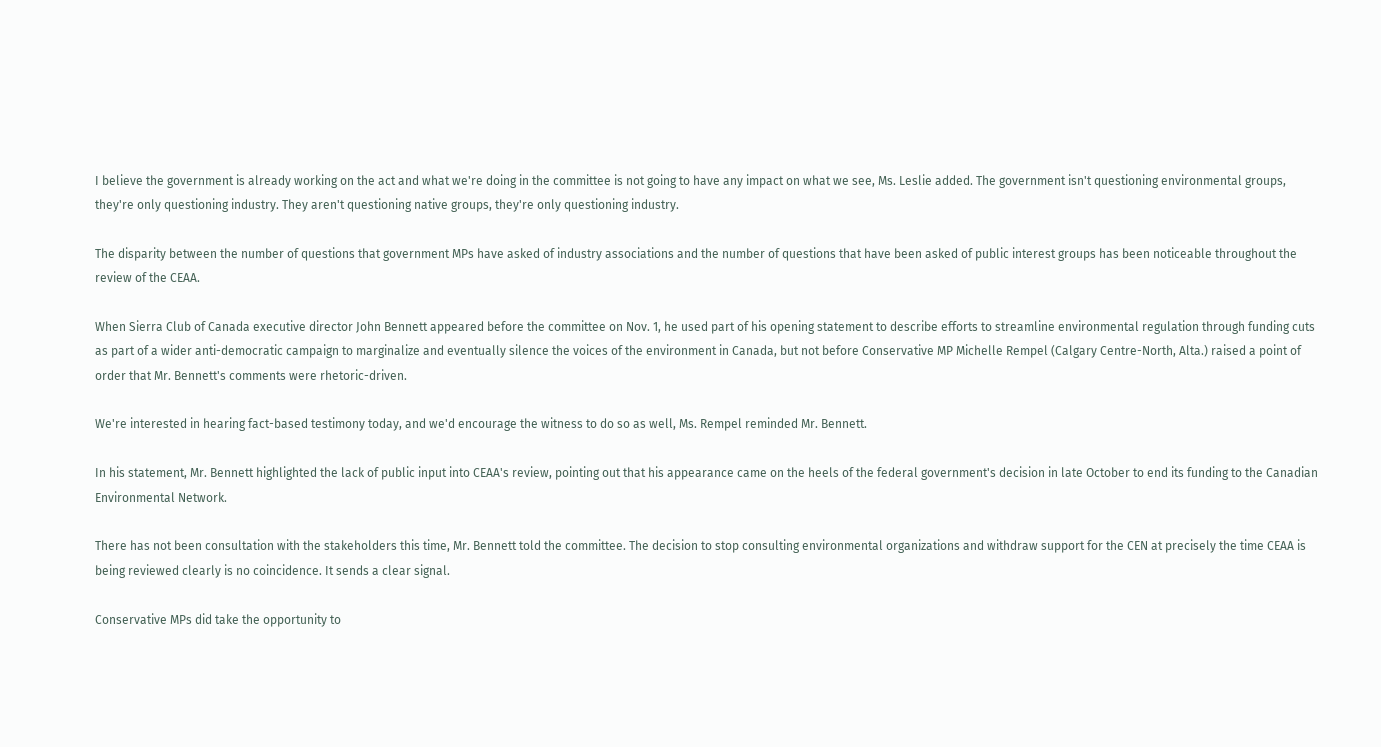I believe the government is already working on the act and what we're doing in the committee is not going to have any impact on what we see, Ms. Leslie added. The government isn't questioning environmental groups, they're only questioning industry. They aren't questioning native groups, they're only questioning industry.

The disparity between the number of questions that government MPs have asked of industry associations and the number of questions that have been asked of public interest groups has been noticeable throughout the review of the CEAA.

When Sierra Club of Canada executive director John Bennett appeared before the committee on Nov. 1, he used part of his opening statement to describe efforts to streamline environmental regulation through funding cuts as part of a wider anti-democratic campaign to marginalize and eventually silence the voices of the environment in Canada, but not before Conservative MP Michelle Rempel (Calgary Centre-North, Alta.) raised a point of order that Mr. Bennett's comments were rhetoric-driven.

We're interested in hearing fact-based testimony today, and we'd encourage the witness to do so as well, Ms. Rempel reminded Mr. Bennett.

In his statement, Mr. Bennett highlighted the lack of public input into CEAA's review, pointing out that his appearance came on the heels of the federal government's decision in late October to end its funding to the Canadian Environmental Network.

There has not been consultation with the stakeholders this time, Mr. Bennett told the committee. The decision to stop consulting environmental organizations and withdraw support for the CEN at precisely the time CEAA is being reviewed clearly is no coincidence. It sends a clear signal.

Conservative MPs did take the opportunity to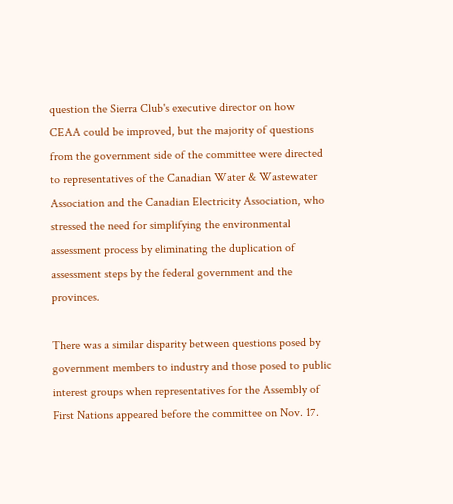question the Sierra Club's executive director on how CEAA could be improved, but the majority of questions from the government side of the committee were directed to representatives of the Canadian Water & Wastewater Association and the Canadian Electricity Association, who stressed the need for simplifying the environmental assessment process by eliminating the duplication of assessment steps by the federal government and the provinces.

There was a similar disparity between questions posed by government members to industry and those posed to public interest groups when representatives for the Assembly of First Nations appeared before the committee on Nov. 17.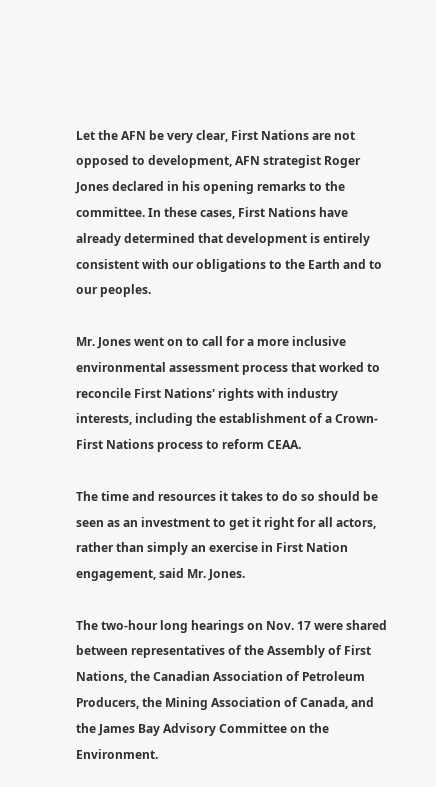Let the AFN be very clear, First Nations are not opposed to development, AFN strategist Roger Jones declared in his opening remarks to the committee. In these cases, First Nations have already determined that development is entirely consistent with our obligations to the Earth and to our peoples.

Mr. Jones went on to call for a more inclusive environmental assessment process that worked to reconcile First Nations' rights with industry interests, including the establishment of a Crown-First Nations process to reform CEAA.

The time and resources it takes to do so should be seen as an investment to get it right for all actors, rather than simply an exercise in First Nation engagement, said Mr. Jones.

The two-hour long hearings on Nov. 17 were shared between representatives of the Assembly of First Nations, the Canadian Association of Petroleum Producers, the Mining Association of Canada, and the James Bay Advisory Committee on the Environment.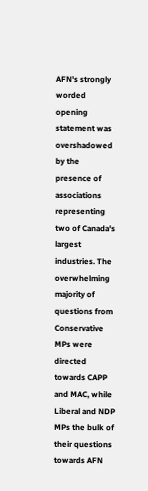AFN's strongly worded opening statement was overshadowed by the presence of associations representing two of Canada's largest industries. The overwhelming majority of questions from Conservative MPs were directed towards CAPP and MAC, while Liberal and NDP MPs the bulk of their questions towards AFN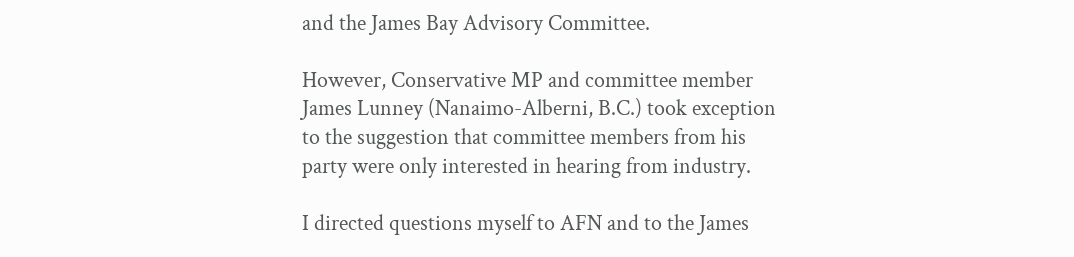and the James Bay Advisory Committee.

However, Conservative MP and committee member James Lunney (Nanaimo-Alberni, B.C.) took exception to the suggestion that committee members from his party were only interested in hearing from industry.

I directed questions myself to AFN and to the James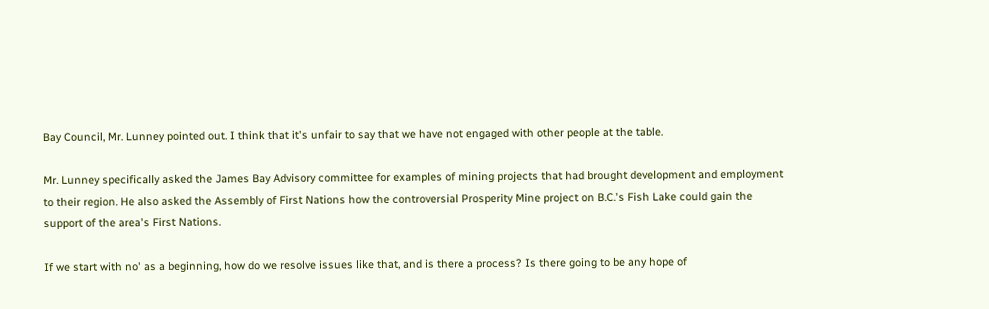Bay Council, Mr. Lunney pointed out. I think that it's unfair to say that we have not engaged with other people at the table.

Mr. Lunney specifically asked the James Bay Advisory committee for examples of mining projects that had brought development and employment to their region. He also asked the Assembly of First Nations how the controversial Prosperity Mine project on B.C.'s Fish Lake could gain the support of the area's First Nations.

If we start with no' as a beginning, how do we resolve issues like that, and is there a process? Is there going to be any hope of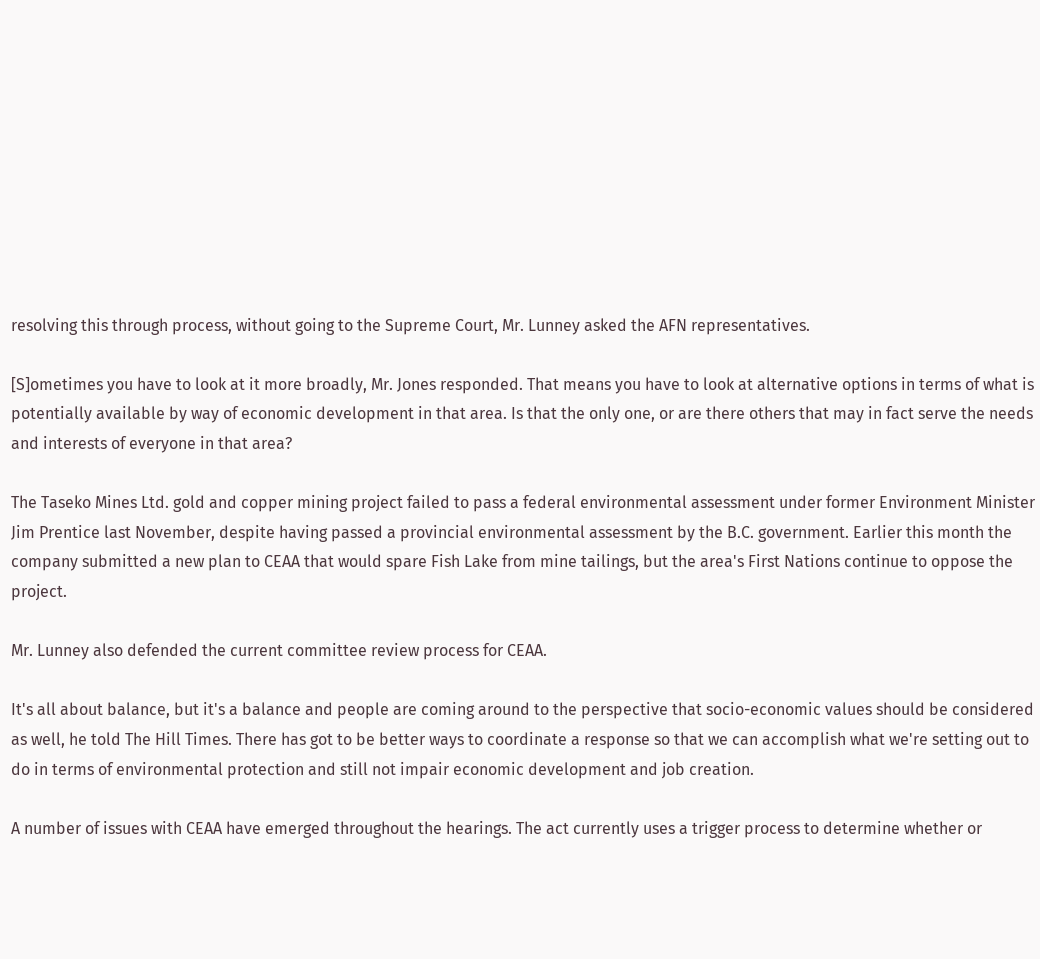resolving this through process, without going to the Supreme Court, Mr. Lunney asked the AFN representatives.

[S]ometimes you have to look at it more broadly, Mr. Jones responded. That means you have to look at alternative options in terms of what is potentially available by way of economic development in that area. Is that the only one, or are there others that may in fact serve the needs and interests of everyone in that area?

The Taseko Mines Ltd. gold and copper mining project failed to pass a federal environmental assessment under former Environment Minister Jim Prentice last November, despite having passed a provincial environmental assessment by the B.C. government. Earlier this month the company submitted a new plan to CEAA that would spare Fish Lake from mine tailings, but the area's First Nations continue to oppose the project.

Mr. Lunney also defended the current committee review process for CEAA.

It's all about balance, but it's a balance and people are coming around to the perspective that socio-economic values should be considered as well, he told The Hill Times. There has got to be better ways to coordinate a response so that we can accomplish what we're setting out to do in terms of environmental protection and still not impair economic development and job creation.

A number of issues with CEAA have emerged throughout the hearings. The act currently uses a trigger process to determine whether or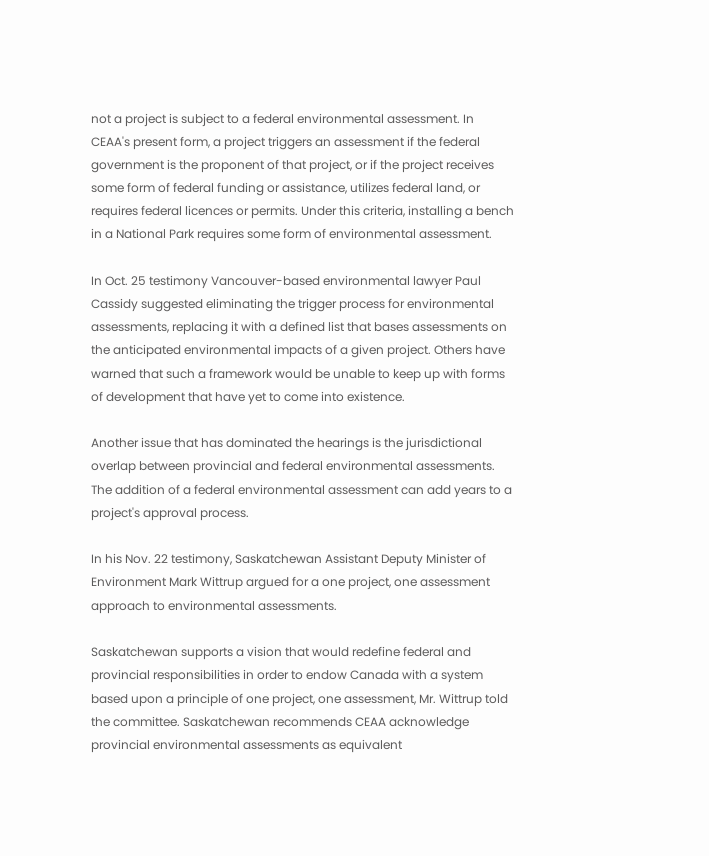not a project is subject to a federal environmental assessment. In CEAA's present form, a project triggers an assessment if the federal government is the proponent of that project, or if the project receives some form of federal funding or assistance, utilizes federal land, or requires federal licences or permits. Under this criteria, installing a bench in a National Park requires some form of environmental assessment.

In Oct. 25 testimony Vancouver-based environmental lawyer Paul Cassidy suggested eliminating the trigger process for environmental assessments, replacing it with a defined list that bases assessments on the anticipated environmental impacts of a given project. Others have warned that such a framework would be unable to keep up with forms of development that have yet to come into existence.

Another issue that has dominated the hearings is the jurisdictional overlap between provincial and federal environmental assessments. The addition of a federal environmental assessment can add years to a project's approval process.

In his Nov. 22 testimony, Saskatchewan Assistant Deputy Minister of Environment Mark Wittrup argued for a one project, one assessment approach to environmental assessments.

Saskatchewan supports a vision that would redefine federal and provincial responsibilities in order to endow Canada with a system based upon a principle of one project, one assessment, Mr. Wittrup told the committee. Saskatchewan recommends CEAA acknowledge provincial environmental assessments as equivalent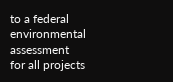to a federal environmental assessment for all projects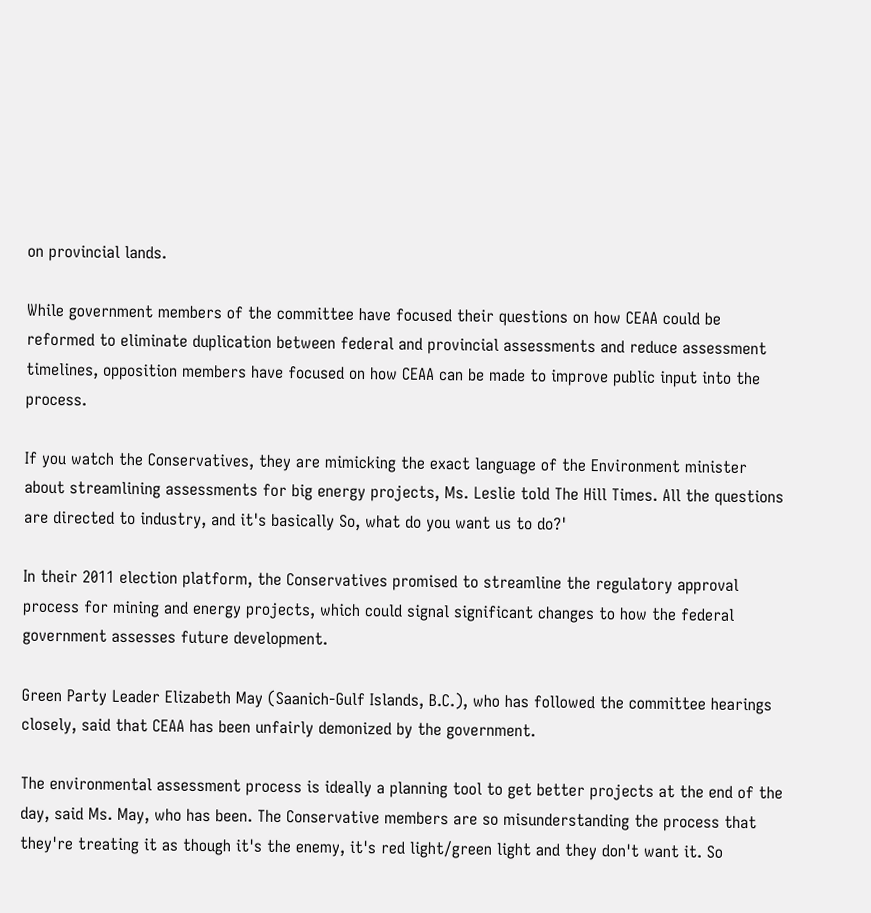on provincial lands.

While government members of the committee have focused their questions on how CEAA could be reformed to eliminate duplication between federal and provincial assessments and reduce assessment timelines, opposition members have focused on how CEAA can be made to improve public input into the process.

If you watch the Conservatives, they are mimicking the exact language of the Environment minister about streamlining assessments for big energy projects, Ms. Leslie told The Hill Times. All the questions are directed to industry, and it's basically So, what do you want us to do?'

In their 2011 election platform, the Conservatives promised to streamline the regulatory approval process for mining and energy projects, which could signal significant changes to how the federal government assesses future development.

Green Party Leader Elizabeth May (Saanich-Gulf Islands, B.C.), who has followed the committee hearings closely, said that CEAA has been unfairly demonized by the government.

The environmental assessment process is ideally a planning tool to get better projects at the end of the day, said Ms. May, who has been. The Conservative members are so misunderstanding the process that they're treating it as though it's the enemy, it's red light/green light and they don't want it. So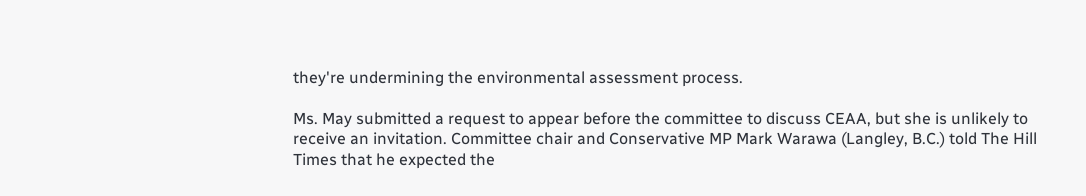they're undermining the environmental assessment process.

Ms. May submitted a request to appear before the committee to discuss CEAA, but she is unlikely to receive an invitation. Committee chair and Conservative MP Mark Warawa (Langley, B.C.) told The Hill Times that he expected the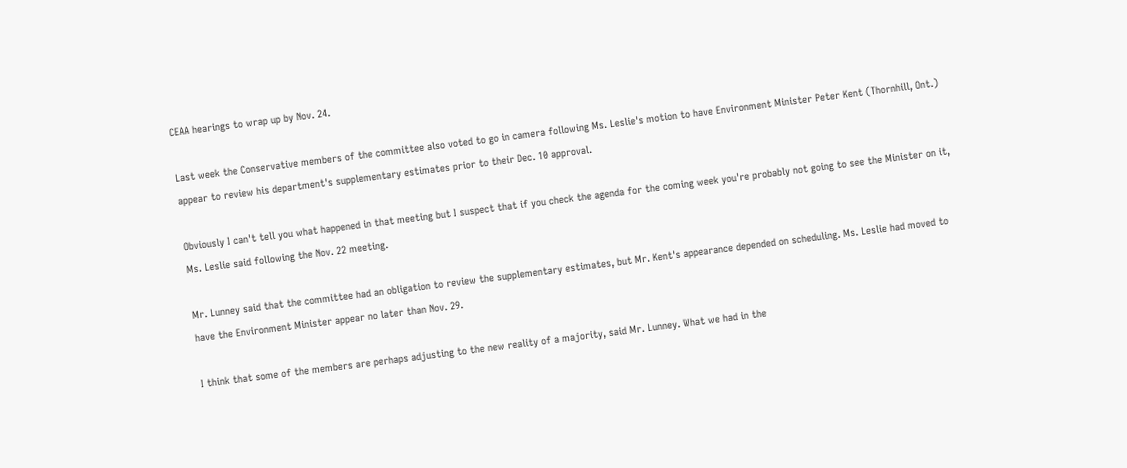CEAA hearings to wrap up by Nov. 24.

Last week the Conservative members of the committee also voted to go in camera following Ms. Leslie's motion to have Environment Minister Peter Kent (Thornhill, Ont.) appear to review his department's supplementary estimates prior to their Dec. 10 approval.

Obviously I can't tell you what happened in that meeting but I suspect that if you check the agenda for the coming week you're probably not going to see the Minister on it, Ms. Leslie said following the Nov. 22 meeting.

Mr. Lunney said that the committee had an obligation to review the supplementary estimates, but Mr. Kent's appearance depended on scheduling. Ms. Leslie had moved to have the Environment Minister appear no later than Nov. 29.

I think that some of the members are perhaps adjusting to the new reality of a majority, said Mr. Lunney. What we had in the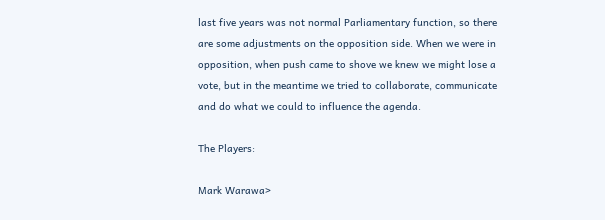last five years was not normal Parliamentary function, so there are some adjustments on the opposition side. When we were in opposition, when push came to shove we knew we might lose a vote, but in the meantime we tried to collaborate, communicate and do what we could to influence the agenda.

The Players:

Mark Warawa>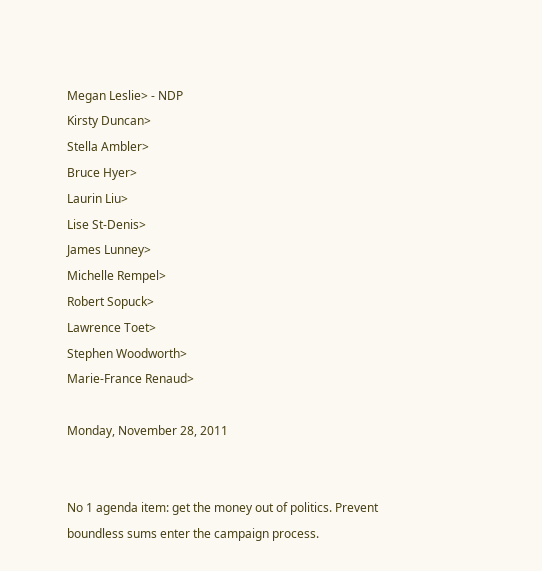Megan Leslie> - NDP
Kirsty Duncan>
Stella Ambler>
Bruce Hyer>
Laurin Liu>
Lise St-Denis>
James Lunney>
Michelle Rempel>
Robert Sopuck>
Lawrence Toet>
Stephen Woodworth>
Marie-France Renaud>

Monday, November 28, 2011


No 1 agenda item: get the money out of politics. Prevent boundless sums enter the campaign process.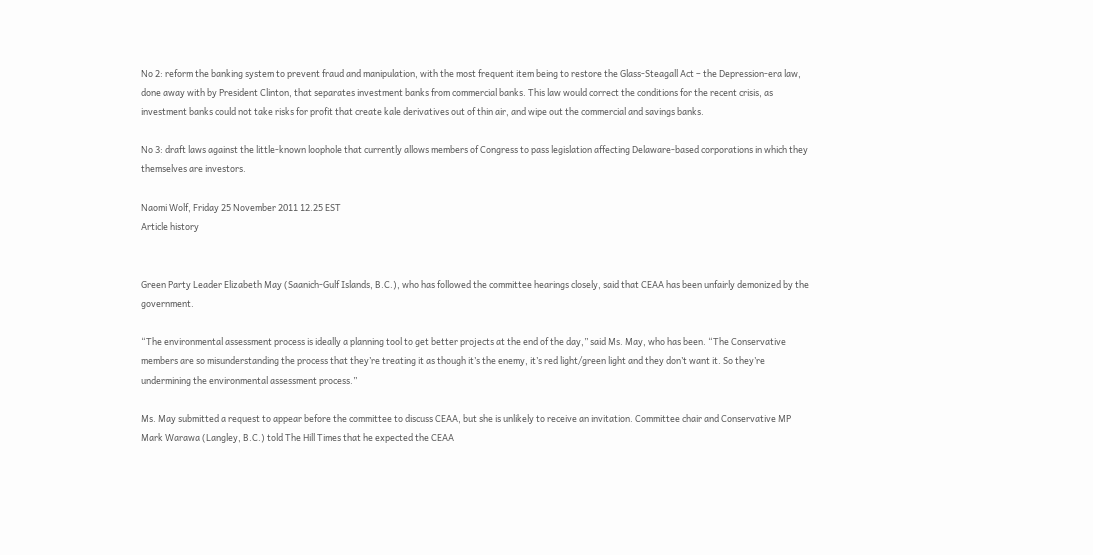No 2: reform the banking system to prevent fraud and manipulation, with the most frequent item being to restore the Glass-Steagall Act – the Depression-era law, done away with by President Clinton, that separates investment banks from commercial banks. This law would correct the conditions for the recent crisis, as investment banks could not take risks for profit that create kale derivatives out of thin air, and wipe out the commercial and savings banks.

No 3: draft laws against the little-known loophole that currently allows members of Congress to pass legislation affecting Delaware-based corporations in which they themselves are investors.

Naomi Wolf, Friday 25 November 2011 12.25 EST
Article history


Green Party Leader Elizabeth May (Saanich-Gulf Islands, B.C.), who has followed the committee hearings closely, said that CEAA has been unfairly demonized by the government.

“The environmental assessment process is ideally a planning tool to get better projects at the end of the day,” said Ms. May, who has been. “The Conservative members are so misunderstanding the process that they’re treating it as though it’s the enemy, it’s red light/green light and they don’t want it. So they’re undermining the environmental assessment process.”

Ms. May submitted a request to appear before the committee to discuss CEAA, but she is unlikely to receive an invitation. Committee chair and Conservative MP Mark Warawa (Langley, B.C.) told The Hill Times that he expected the CEAA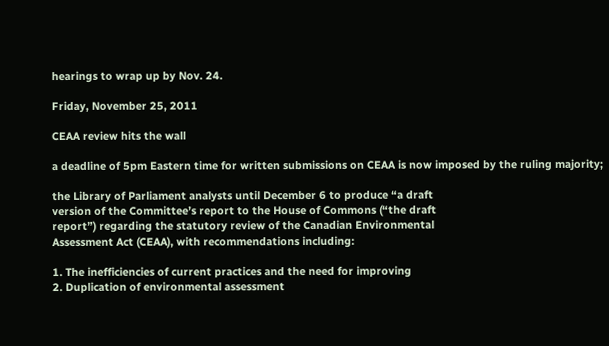hearings to wrap up by Nov. 24.

Friday, November 25, 2011

CEAA review hits the wall

a deadline of 5pm Eastern time for written submissions on CEAA is now imposed by the ruling majority;

the Library of Parliament analysts until December 6 to produce “a draft
version of the Committee’s report to the House of Commons (“the draft
report”) regarding the statutory review of the Canadian Environmental
Assessment Act (CEAA), with recommendations including:

1. The inefficiencies of current practices and the need for improving
2. Duplication of environmental assessment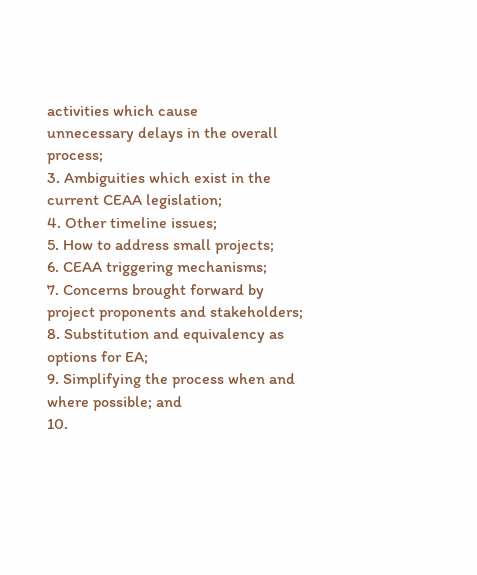activities which cause
unnecessary delays in the overall process;
3. Ambiguities which exist in the current CEAA legislation;
4. Other timeline issues;
5. How to address small projects;
6. CEAA triggering mechanisms;
7. Concerns brought forward by project proponents and stakeholders;
8. Substitution and equivalency as options for EA;
9. Simplifying the process when and where possible; and
10.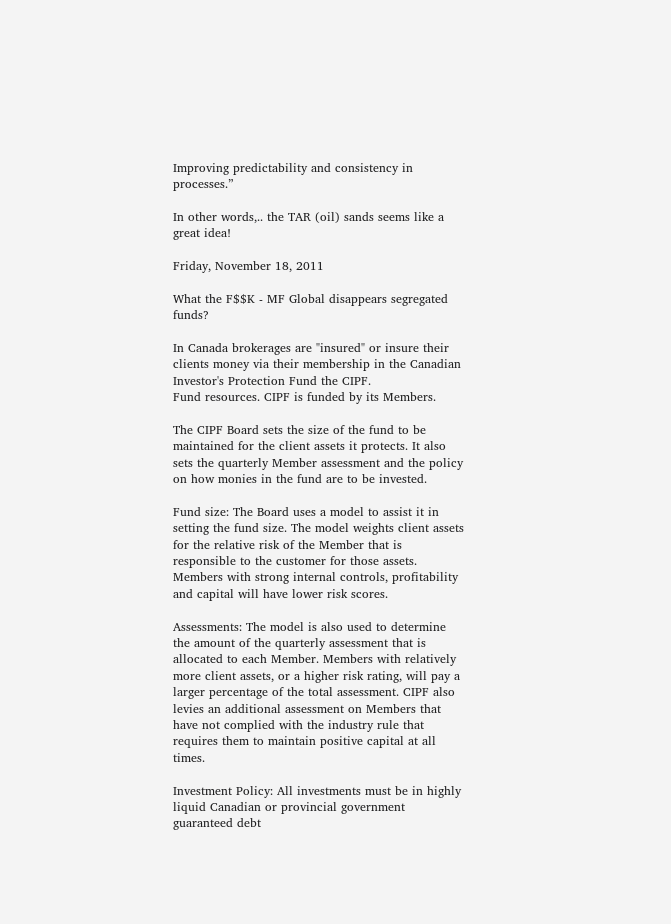Improving predictability and consistency in processes.”

In other words,.. the TAR (oil) sands seems like a great idea!

Friday, November 18, 2011

What the F$$K - MF Global disappears segregated funds?

In Canada brokerages are "insured" or insure their clients money via their membership in the Canadian Investor's Protection Fund the CIPF.
Fund resources. CIPF is funded by its Members.

The CIPF Board sets the size of the fund to be maintained for the client assets it protects. It also sets the quarterly Member assessment and the policy on how monies in the fund are to be invested.

Fund size: The Board uses a model to assist it in setting the fund size. The model weights client assets for the relative risk of the Member that is responsible to the customer for those assets. Members with strong internal controls, profitability and capital will have lower risk scores.

Assessments: The model is also used to determine the amount of the quarterly assessment that is allocated to each Member. Members with relatively more client assets, or a higher risk rating, will pay a larger percentage of the total assessment. CIPF also levies an additional assessment on Members that have not complied with the industry rule that requires them to maintain positive capital at all times.

Investment Policy: All investments must be in highly liquid Canadian or provincial government guaranteed debt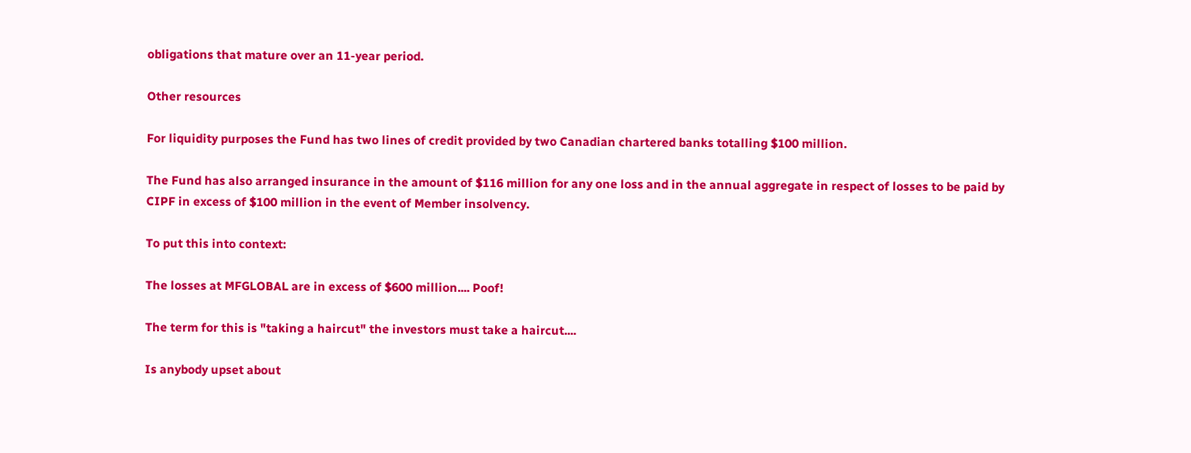obligations that mature over an 11-year period.

Other resources

For liquidity purposes the Fund has two lines of credit provided by two Canadian chartered banks totalling $100 million.

The Fund has also arranged insurance in the amount of $116 million for any one loss and in the annual aggregate in respect of losses to be paid by CIPF in excess of $100 million in the event of Member insolvency.

To put this into context:

The losses at MFGLOBAL are in excess of $600 million.... Poof!

The term for this is "taking a haircut" the investors must take a haircut....

Is anybody upset about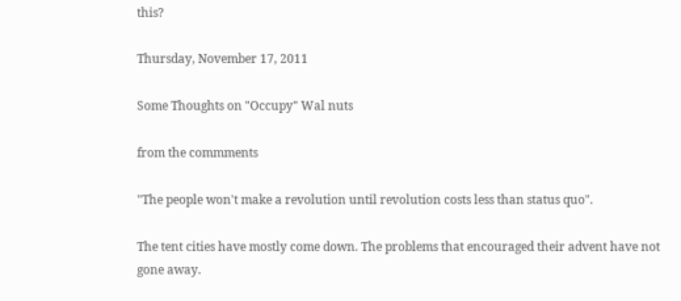this?

Thursday, November 17, 2011

Some Thoughts on "Occupy" Wal nuts

from the commments

"The people won't make a revolution until revolution costs less than status quo".

The tent cities have mostly come down. The problems that encouraged their advent have not gone away.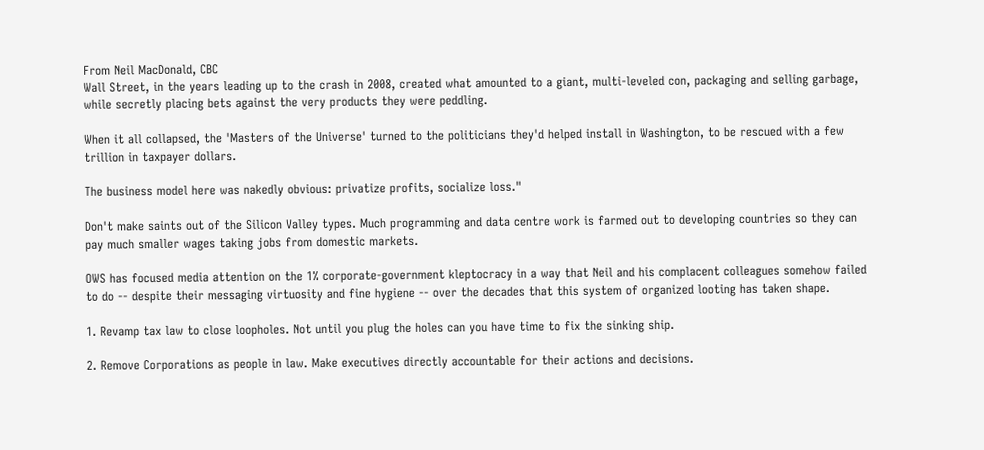From Neil MacDonald, CBC
Wall Street, in the years leading up to the crash in 2008, created what amounted to a giant, multi-leveled con, packaging and selling garbage, while secretly placing bets against the very products they were peddling.

When it all collapsed, the 'Masters of the Universe' turned to the politicians they'd helped install in Washington, to be rescued with a few trillion in taxpayer dollars.

The business model here was nakedly obvious: privatize profits, socialize loss."

Don't make saints out of the Silicon Valley types. Much programming and data centre work is farmed out to developing countries so they can pay much smaller wages taking jobs from domestic markets.

OWS has focused media attention on the 1% corporate-government kleptocracy in a way that Neil and his complacent colleagues somehow failed to do -- despite their messaging virtuosity and fine hygiene -- over the decades that this system of organized looting has taken shape.

1. Revamp tax law to close loopholes. Not until you plug the holes can you have time to fix the sinking ship.

2. Remove Corporations as people in law. Make executives directly accountable for their actions and decisions.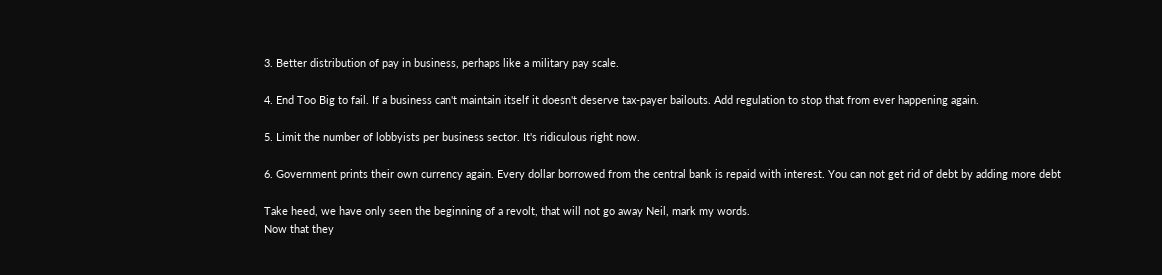3. Better distribution of pay in business, perhaps like a military pay scale.

4. End Too Big to fail. If a business can't maintain itself it doesn't deserve tax-payer bailouts. Add regulation to stop that from ever happening again.

5. Limit the number of lobbyists per business sector. It's ridiculous right now.

6. Government prints their own currency again. Every dollar borrowed from the central bank is repaid with interest. You can not get rid of debt by adding more debt

Take heed, we have only seen the beginning of a revolt, that will not go away Neil, mark my words.
Now that they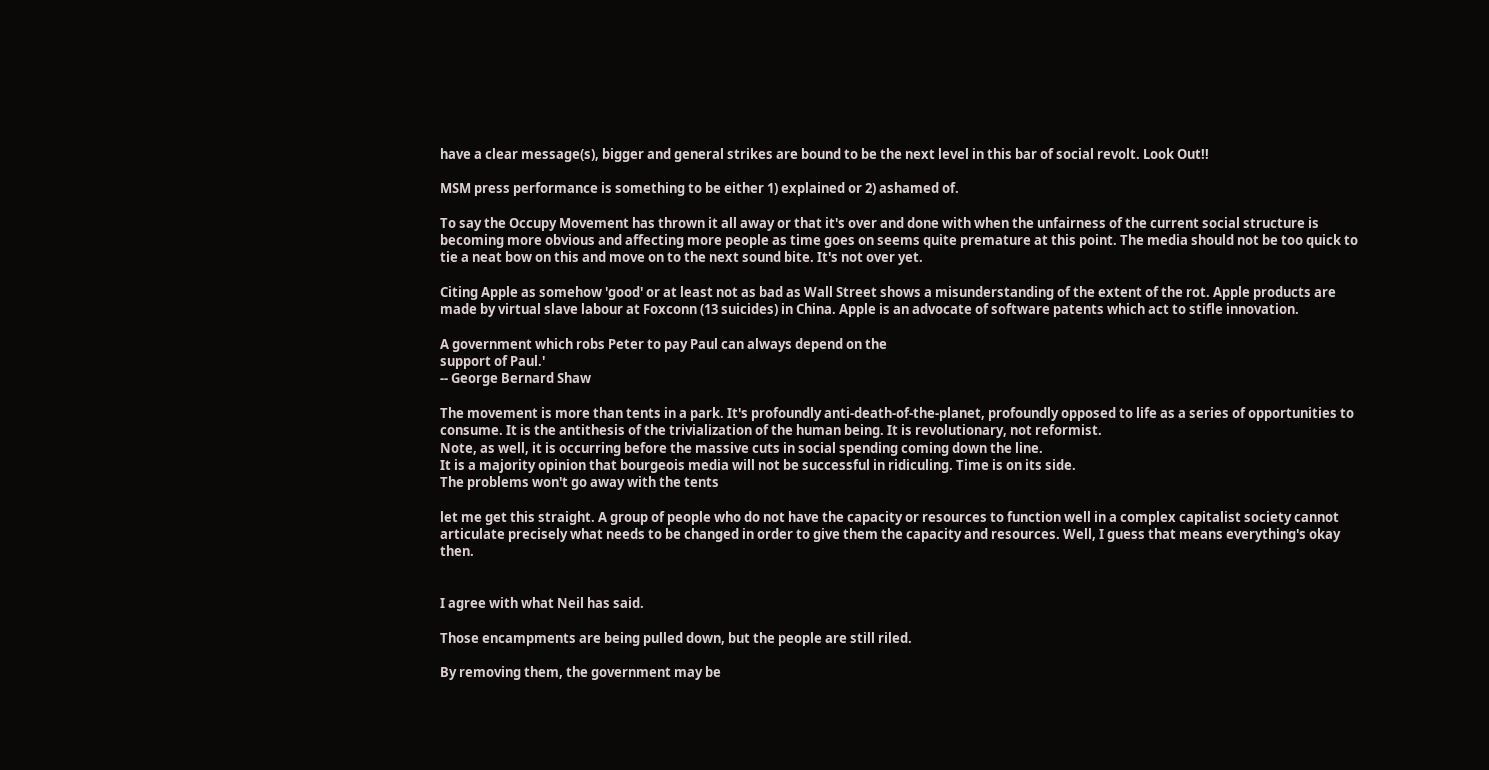have a clear message(s), bigger and general strikes are bound to be the next level in this bar of social revolt. Look Out!!

MSM press performance is something to be either 1) explained or 2) ashamed of.

To say the Occupy Movement has thrown it all away or that it's over and done with when the unfairness of the current social structure is becoming more obvious and affecting more people as time goes on seems quite premature at this point. The media should not be too quick to tie a neat bow on this and move on to the next sound bite. It's not over yet.

Citing Apple as somehow 'good' or at least not as bad as Wall Street shows a misunderstanding of the extent of the rot. Apple products are made by virtual slave labour at Foxconn (13 suicides) in China. Apple is an advocate of software patents which act to stifle innovation.

A government which robs Peter to pay Paul can always depend on the
support of Paul.'
-- George Bernard Shaw

The movement is more than tents in a park. It's profoundly anti-death-of-the-planet, profoundly opposed to life as a series of opportunities to consume. It is the antithesis of the trivialization of the human being. It is revolutionary, not reformist.
Note, as well, it is occurring before the massive cuts in social spending coming down the line.
It is a majority opinion that bourgeois media will not be successful in ridiculing. Time is on its side.
The problems won't go away with the tents

let me get this straight. A group of people who do not have the capacity or resources to function well in a complex capitalist society cannot articulate precisely what needs to be changed in order to give them the capacity and resources. Well, I guess that means everything's okay then.


I agree with what Neil has said.

Those encampments are being pulled down, but the people are still riled.

By removing them, the government may be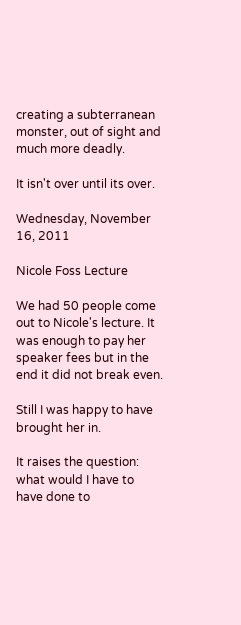creating a subterranean monster, out of sight and much more deadly.

It isn't over until its over.

Wednesday, November 16, 2011

Nicole Foss Lecture

We had 50 people come out to Nicole's lecture. It was enough to pay her speaker fees but in the end it did not break even.

Still I was happy to have brought her in.

It raises the question: what would I have to have done to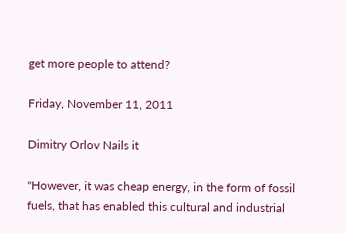get more people to attend?

Friday, November 11, 2011

Dimitry Orlov Nails it

"However, it was cheap energy, in the form of fossil fuels, that has enabled this cultural and industrial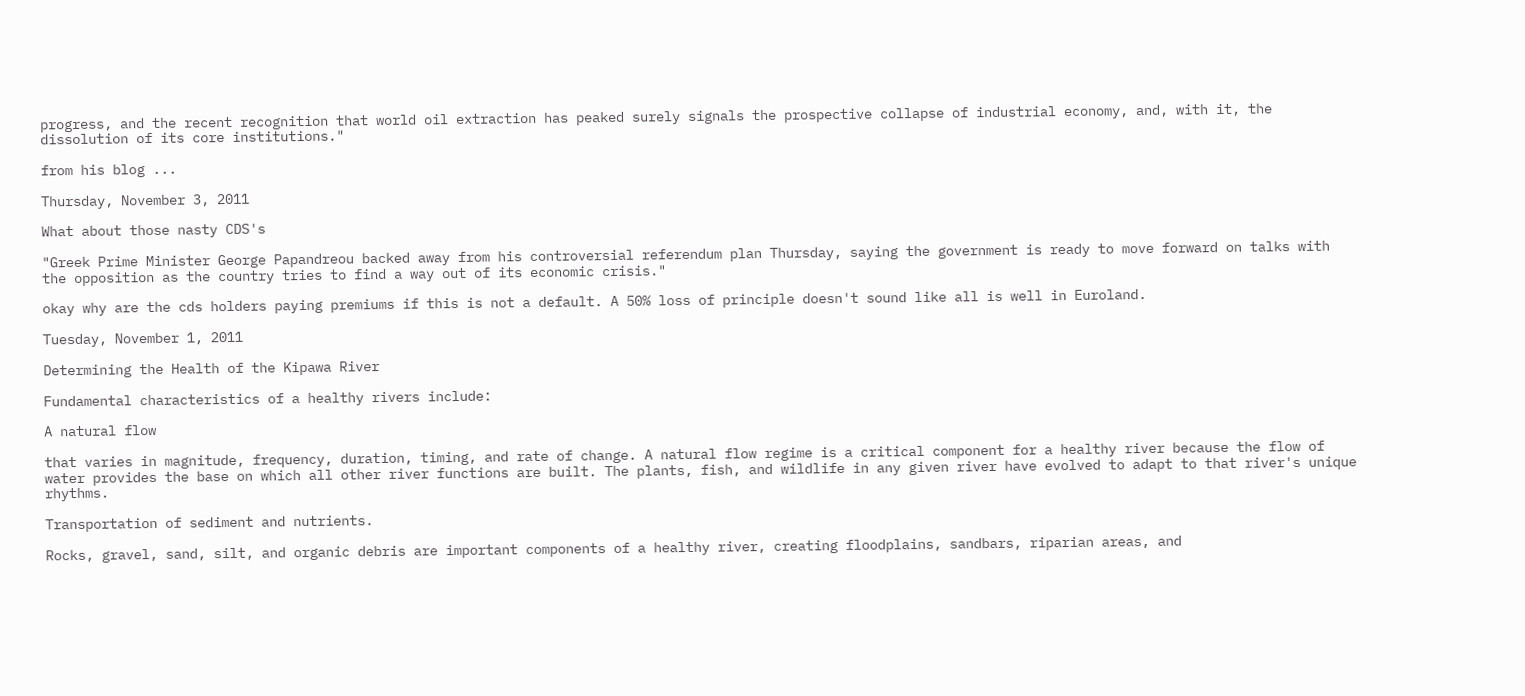progress, and the recent recognition that world oil extraction has peaked surely signals the prospective collapse of industrial economy, and, with it, the dissolution of its core institutions."

from his blog ...

Thursday, November 3, 2011

What about those nasty CDS's

"Greek Prime Minister George Papandreou backed away from his controversial referendum plan Thursday, saying the government is ready to move forward on talks with the opposition as the country tries to find a way out of its economic crisis."

okay why are the cds holders paying premiums if this is not a default. A 50% loss of principle doesn't sound like all is well in Euroland.

Tuesday, November 1, 2011

Determining the Health of the Kipawa River

Fundamental characteristics of a healthy rivers include:

A natural flow

that varies in magnitude, frequency, duration, timing, and rate of change. A natural flow regime is a critical component for a healthy river because the flow of water provides the base on which all other river functions are built. The plants, fish, and wildlife in any given river have evolved to adapt to that river's unique rhythms.

Transportation of sediment and nutrients.

Rocks, gravel, sand, silt, and organic debris are important components of a healthy river, creating floodplains, sandbars, riparian areas, and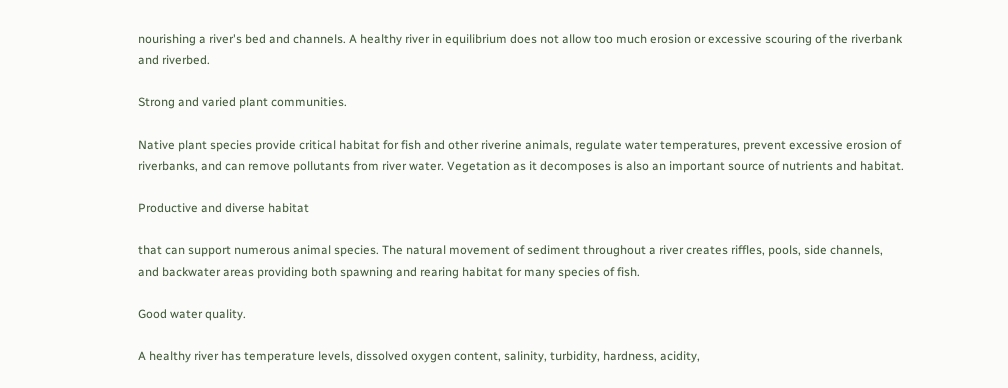nourishing a river's bed and channels. A healthy river in equilibrium does not allow too much erosion or excessive scouring of the riverbank and riverbed.

Strong and varied plant communities.

Native plant species provide critical habitat for fish and other riverine animals, regulate water temperatures, prevent excessive erosion of riverbanks, and can remove pollutants from river water. Vegetation as it decomposes is also an important source of nutrients and habitat.

Productive and diverse habitat

that can support numerous animal species. The natural movement of sediment throughout a river creates riffles, pools, side channels, and backwater areas providing both spawning and rearing habitat for many species of fish.

Good water quality.

A healthy river has temperature levels, dissolved oxygen content, salinity, turbidity, hardness, acidity,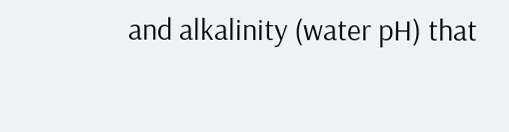and alkalinity (water pH) that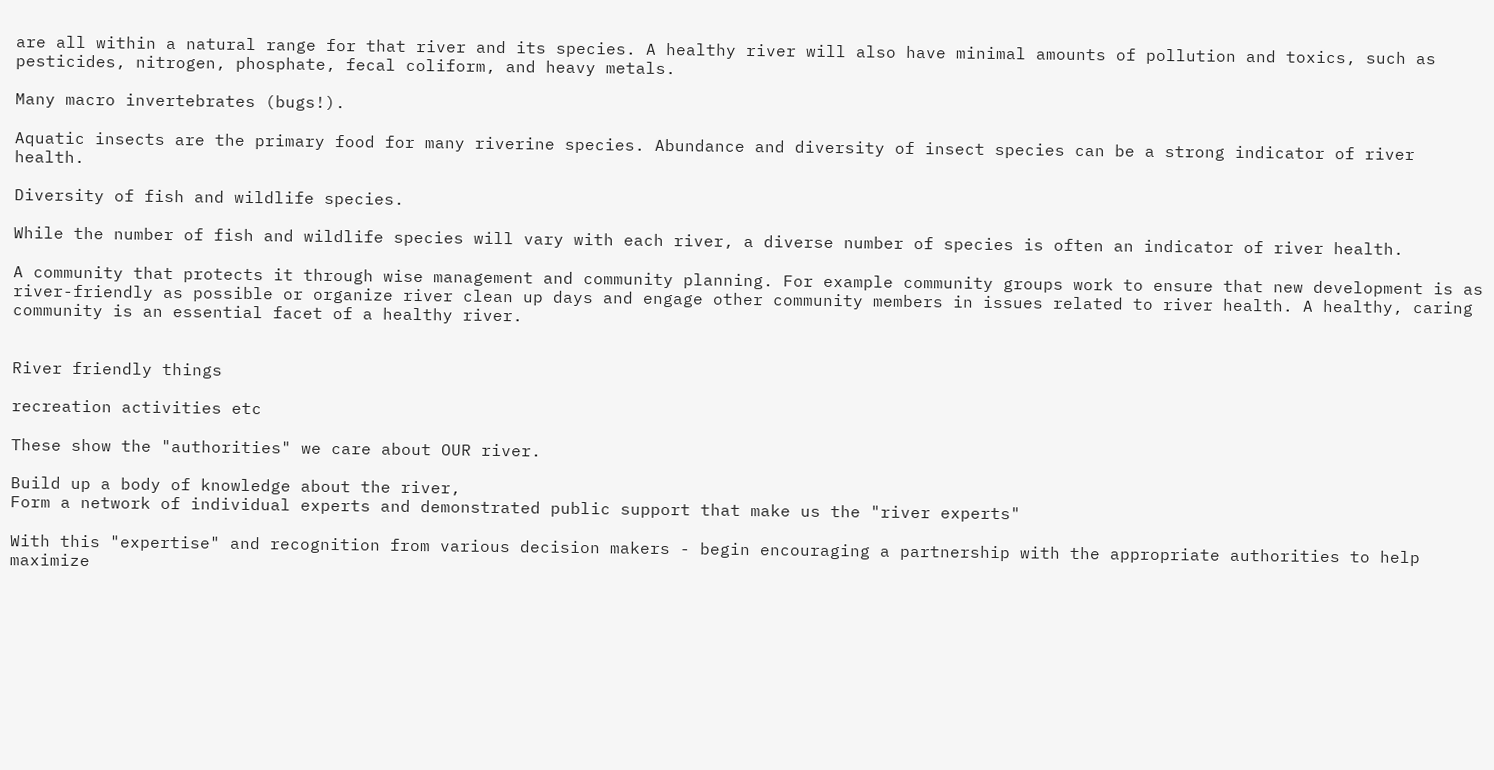are all within a natural range for that river and its species. A healthy river will also have minimal amounts of pollution and toxics, such as pesticides, nitrogen, phosphate, fecal coliform, and heavy metals.

Many macro invertebrates (bugs!).

Aquatic insects are the primary food for many riverine species. Abundance and diversity of insect species can be a strong indicator of river health.

Diversity of fish and wildlife species.

While the number of fish and wildlife species will vary with each river, a diverse number of species is often an indicator of river health.

A community that protects it through wise management and community planning. For example community groups work to ensure that new development is as river-friendly as possible or organize river clean up days and engage other community members in issues related to river health. A healthy, caring community is an essential facet of a healthy river.


River friendly things

recreation activities etc

These show the "authorities" we care about OUR river.

Build up a body of knowledge about the river,
Form a network of individual experts and demonstrated public support that make us the "river experts"

With this "expertise" and recognition from various decision makers - begin encouraging a partnership with the appropriate authorities to help maximize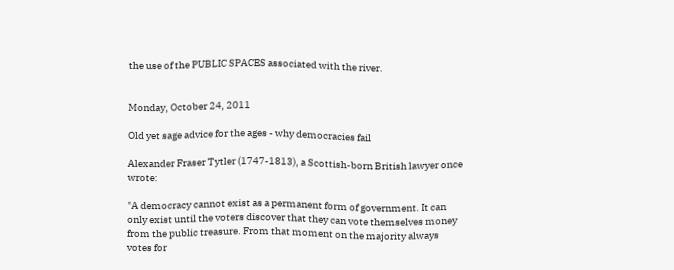the use of the PUBLIC SPACES associated with the river.


Monday, October 24, 2011

Old yet sage advice for the ages - why democracies fail

Alexander Fraser Tytler (1747-1813), a Scottish-born British lawyer once wrote:

"A democracy cannot exist as a permanent form of government. It can only exist until the voters discover that they can vote themselves money from the public treasure. From that moment on the majority always votes for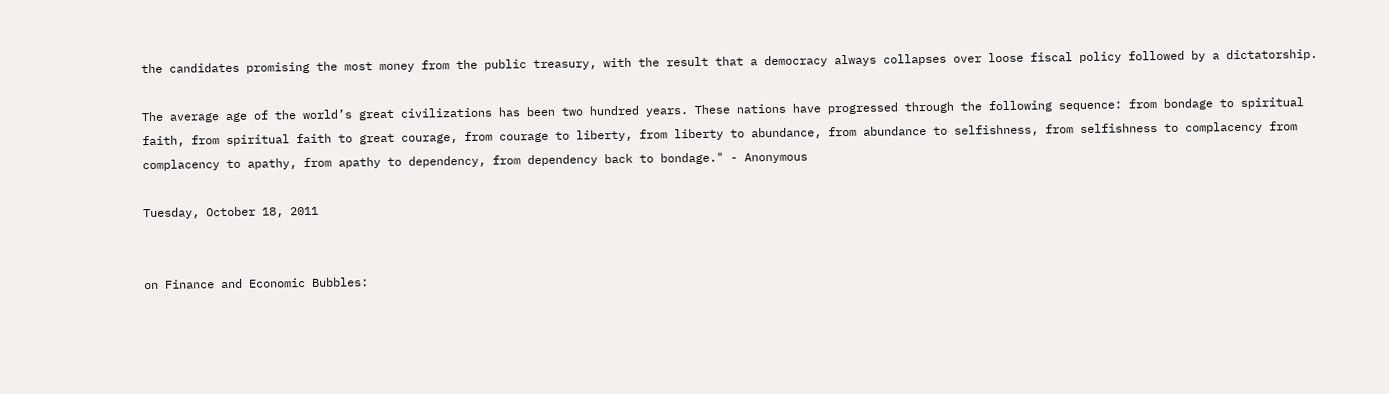the candidates promising the most money from the public treasury, with the result that a democracy always collapses over loose fiscal policy followed by a dictatorship.

The average age of the world’s great civilizations has been two hundred years. These nations have progressed through the following sequence: from bondage to spiritual faith, from spiritual faith to great courage, from courage to liberty, from liberty to abundance, from abundance to selfishness, from selfishness to complacency from complacency to apathy, from apathy to dependency, from dependency back to bondage." - Anonymous

Tuesday, October 18, 2011


on Finance and Economic Bubbles: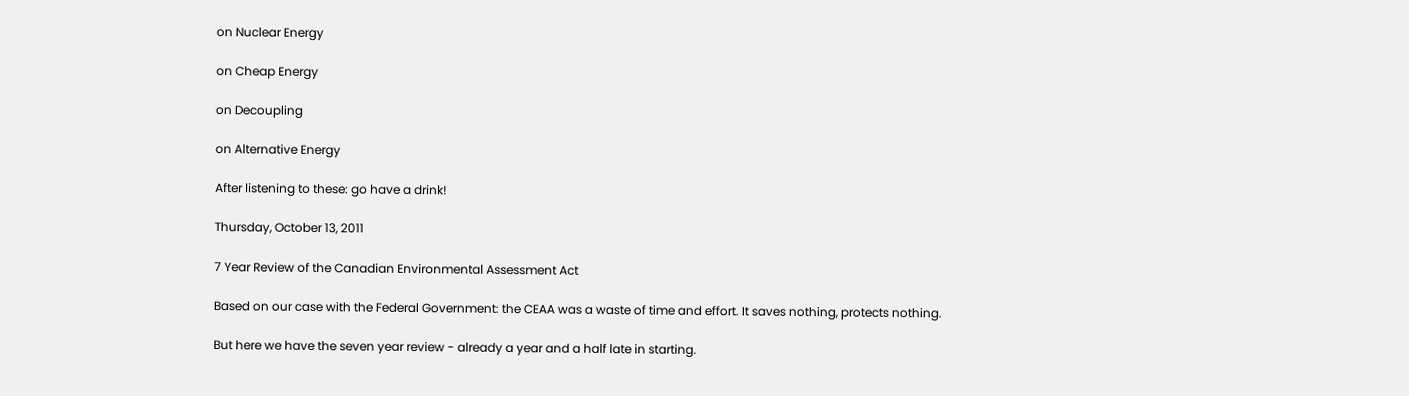on Nuclear Energy

on Cheap Energy

on Decoupling

on Alternative Energy

After listening to these: go have a drink!

Thursday, October 13, 2011

7 Year Review of the Canadian Environmental Assessment Act

Based on our case with the Federal Government: the CEAA was a waste of time and effort. It saves nothing, protects nothing.

But here we have the seven year review - already a year and a half late in starting.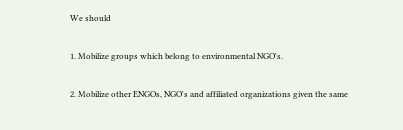We should

1. Mobilize groups which belong to environmental NGO's.

2. Mobilize other ENGOs, NGO's and affiliated organizations given the same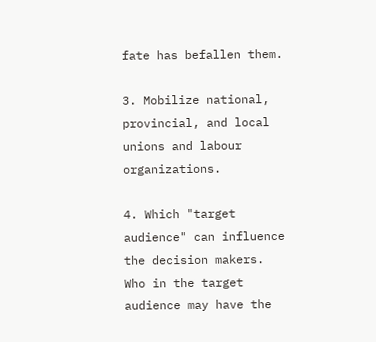fate has befallen them.

3. Mobilize national, provincial, and local unions and labour organizations.

4. Which "target audience" can influence the decision makers. Who in the target audience may have the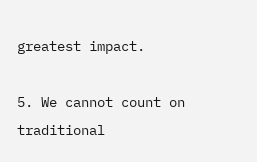greatest impact.

5. We cannot count on traditional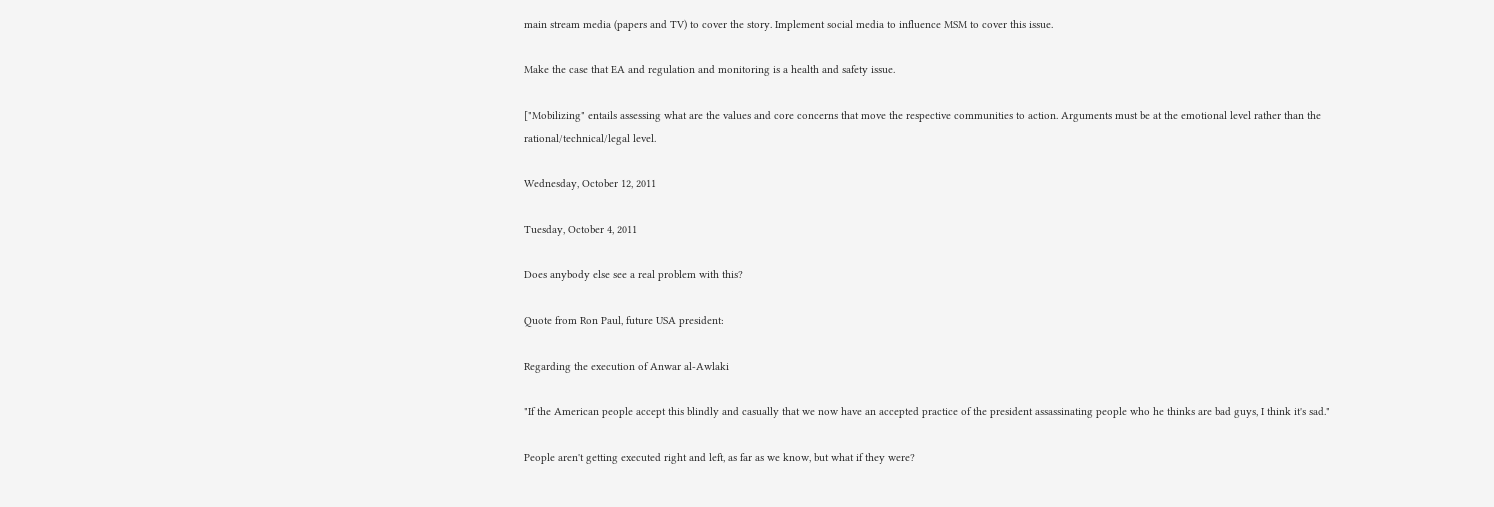main stream media (papers and TV) to cover the story. Implement social media to influence MSM to cover this issue.

Make the case that EA and regulation and monitoring is a health and safety issue.

["Mobilizing" entails assessing what are the values and core concerns that move the respective communities to action. Arguments must be at the emotional level rather than the rational/technical/legal level.

Wednesday, October 12, 2011

Tuesday, October 4, 2011

Does anybody else see a real problem with this?

Quote from Ron Paul, future USA president:

Regarding the execution of Anwar al-Awlaki

"If the American people accept this blindly and casually that we now have an accepted practice of the president assassinating people who he thinks are bad guys, I think it's sad."

People aren't getting executed right and left, as far as we know, but what if they were?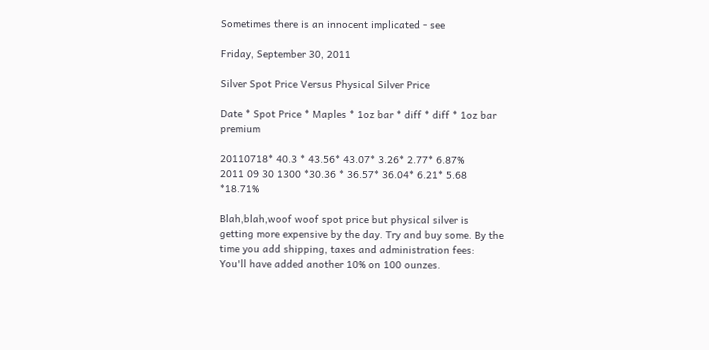Sometimes there is an innocent implicated - see

Friday, September 30, 2011

Silver Spot Price Versus Physical Silver Price

Date * Spot Price * Maples * 1oz bar * diff * diff * 1oz bar premium

20110718* 40.3 * 43.56* 43.07* 3.26* 2.77* 6.87%
2011 09 30 1300 *30.36 * 36.57* 36.04* 6.21* 5.68 *18.71%

Blah,blah,woof woof spot price but physical silver is getting more expensive by the day. Try and buy some. By the time you add shipping, taxes and administration fees: You'll have added another 10% on 100 ounzes.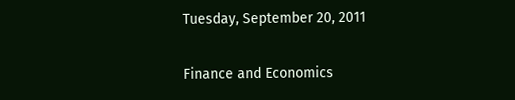Tuesday, September 20, 2011

Finance and Economics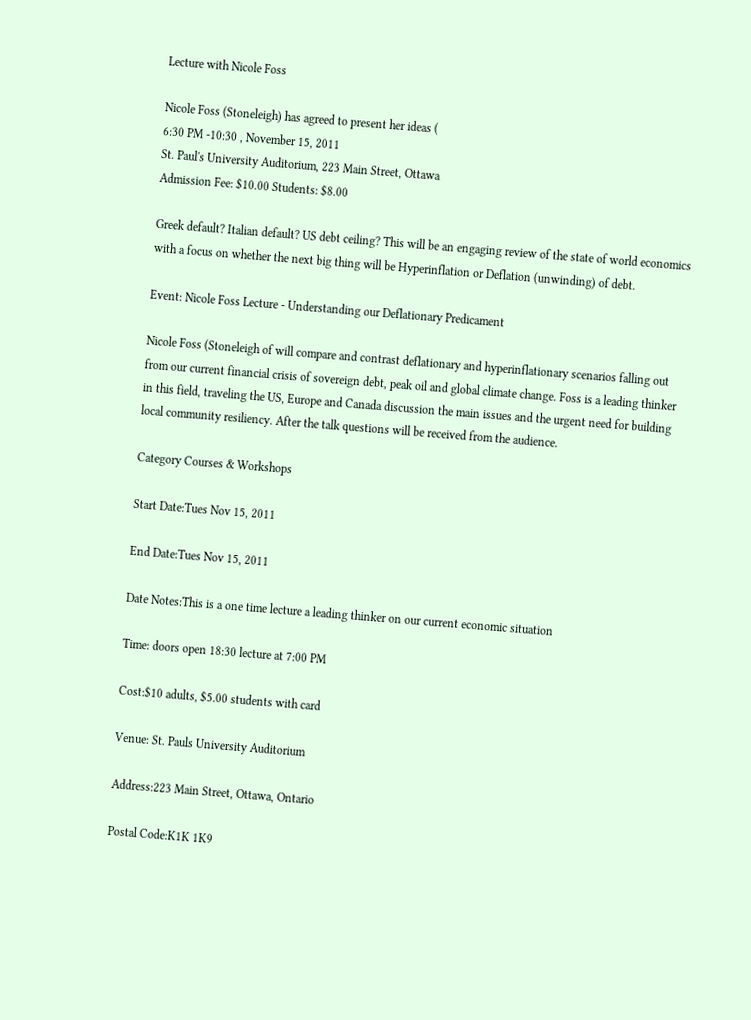Lecture with Nicole Foss

Nicole Foss (Stoneleigh) has agreed to present her ideas (
6:30 PM -10:30 , November 15, 2011
St. Paul's University Auditorium, 223 Main Street, Ottawa
Admission Fee: $10.00 Students: $8.00

Greek default? Italian default? US debt ceiling? This will be an engaging review of the state of world economics with a focus on whether the next big thing will be Hyperinflation or Deflation (unwinding) of debt.

Event: Nicole Foss Lecture - Understanding our Deflationary Predicament

Nicole Foss (Stoneleigh of will compare and contrast deflationary and hyperinflationary scenarios falling out from our current financial crisis of sovereign debt, peak oil and global climate change. Foss is a leading thinker in this field, traveling the US, Europe and Canada discussion the main issues and the urgent need for building local community resiliency. After the talk questions will be received from the audience.

Category Courses & Workshops

Start Date:Tues Nov 15, 2011

End Date:Tues Nov 15, 2011

Date Notes:This is a one time lecture a leading thinker on our current economic situation

Time: doors open 18:30 lecture at 7:00 PM

Cost:$10 adults, $5.00 students with card

Venue: St. Pauls University Auditorium

Address:223 Main Street, Ottawa, Ontario

Postal Code:K1K 1K9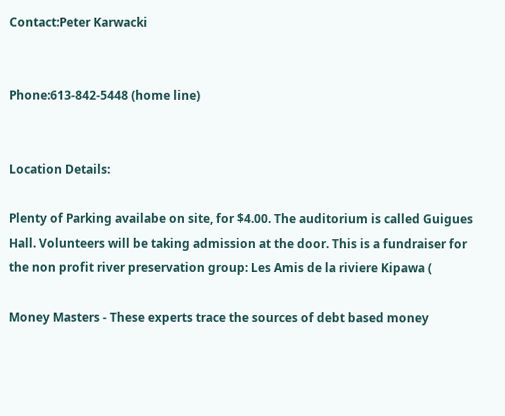Contact:Peter Karwacki


Phone:613-842-5448 (home line)


Location Details:

Plenty of Parking availabe on site, for $4.00. The auditorium is called Guigues Hall. Volunteers will be taking admission at the door. This is a fundraiser for the non profit river preservation group: Les Amis de la riviere Kipawa (

Money Masters - These experts trace the sources of debt based money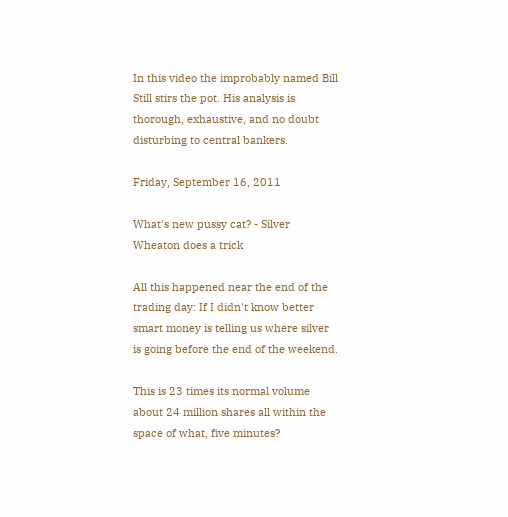In this video the improbably named Bill Still stirs the pot. His analysis is thorough, exhaustive, and no doubt disturbing to central bankers.

Friday, September 16, 2011

What's new pussy cat? - Silver Wheaton does a trick

All this happened near the end of the trading day: If I didn't know better smart money is telling us where silver is going before the end of the weekend.

This is 23 times its normal volume about 24 million shares all within the space of what, five minutes?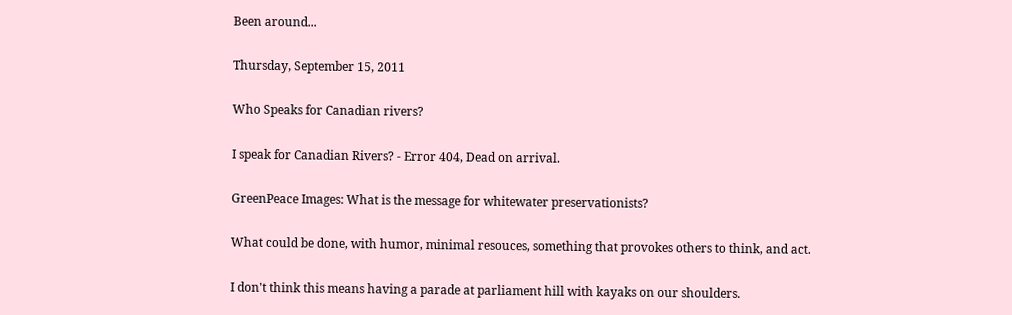Been around...

Thursday, September 15, 2011

Who Speaks for Canadian rivers?

I speak for Canadian Rivers? - Error 404, Dead on arrival.

GreenPeace Images: What is the message for whitewater preservationists?

What could be done, with humor, minimal resouces, something that provokes others to think, and act.

I don't think this means having a parade at parliament hill with kayaks on our shoulders.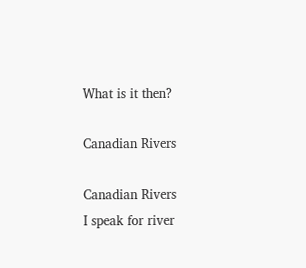What is it then?

Canadian Rivers

Canadian Rivers
I speak for river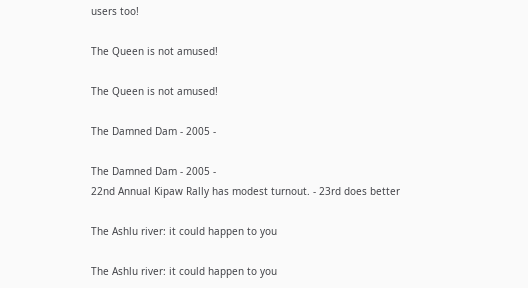users too!

The Queen is not amused!

The Queen is not amused!

The Damned Dam - 2005 -

The Damned Dam - 2005 -
22nd Annual Kipaw Rally has modest turnout. - 23rd does better

The Ashlu river: it could happen to you

The Ashlu river: it could happen to you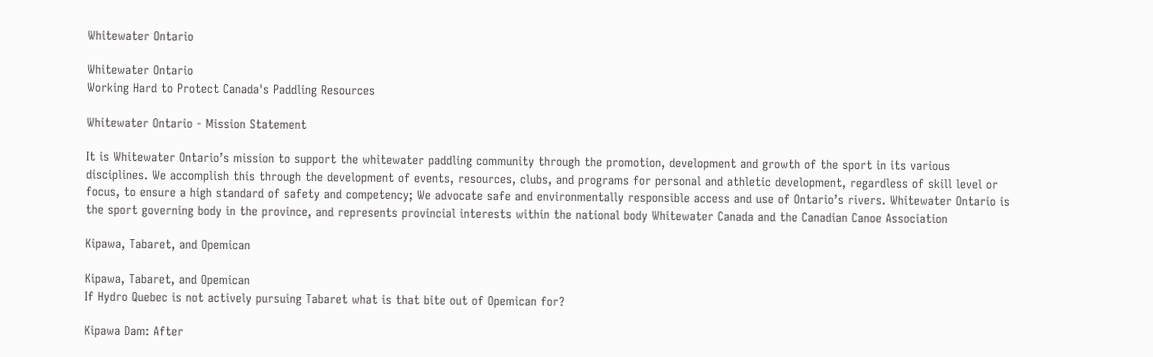Whitewater Ontario

Whitewater Ontario
Working Hard to Protect Canada's Paddling Resources

Whitewater Ontario - Mission Statement

It is Whitewater Ontario’s mission to support the whitewater paddling community through the promotion, development and growth of the sport in its various disciplines. We accomplish this through the development of events, resources, clubs, and programs for personal and athletic development, regardless of skill level or focus, to ensure a high standard of safety and competency; We advocate safe and environmentally responsible access and use of Ontario’s rivers. Whitewater Ontario is the sport governing body in the province, and represents provincial interests within the national body Whitewater Canada and the Canadian Canoe Association

Kipawa, Tabaret, and Opemican

Kipawa, Tabaret, and Opemican
If Hydro Quebec is not actively pursuing Tabaret what is that bite out of Opemican for?

Kipawa Dam: After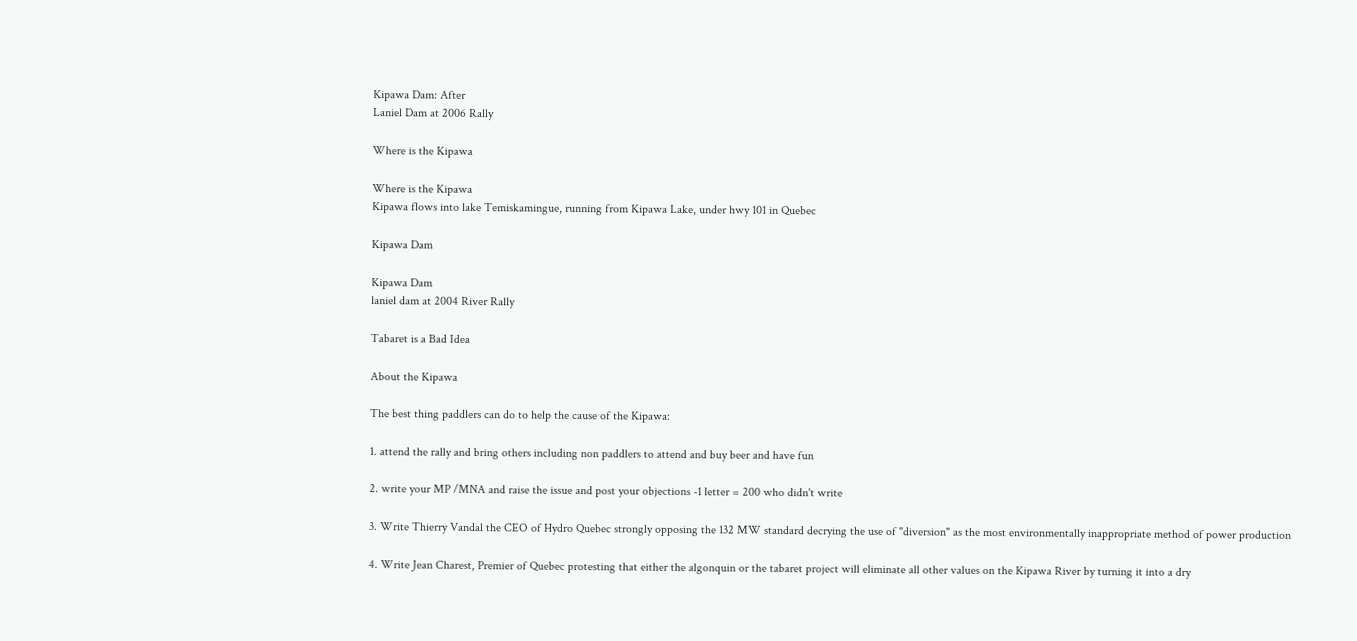Kipawa Dam: After
Laniel Dam at 2006 Rally

Where is the Kipawa

Where is the Kipawa
Kipawa flows into lake Temiskamingue, running from Kipawa Lake, under hwy 101 in Quebec

Kipawa Dam

Kipawa Dam
laniel dam at 2004 River Rally

Tabaret is a Bad Idea

About the Kipawa

The best thing paddlers can do to help the cause of the Kipawa:

1. attend the rally and bring others including non paddlers to attend and buy beer and have fun

2. write your MP /MNA and raise the issue and post your objections -1 letter = 200 who didn't write

3. Write Thierry Vandal the CEO of Hydro Quebec strongly opposing the 132 MW standard decrying the use of "diversion" as the most environmentally inappropriate method of power production

4. Write Jean Charest, Premier of Quebec protesting that either the algonquin or the tabaret project will eliminate all other values on the Kipawa River by turning it into a dry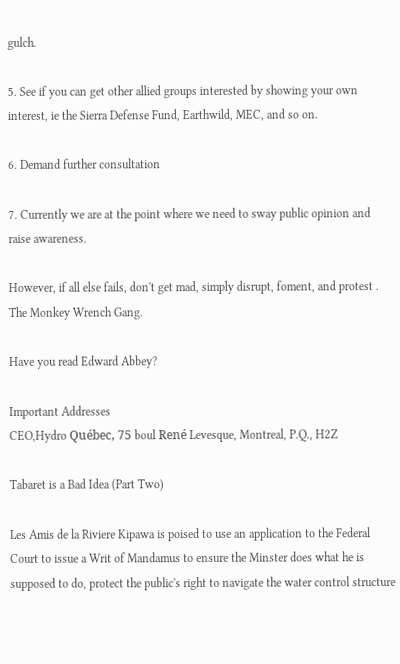gulch.

5. See if you can get other allied groups interested by showing your own interest, ie the Sierra Defense Fund, Earthwild, MEC, and so on.

6. Demand further consultation

7. Currently we are at the point where we need to sway public opinion and raise awareness.

However, if all else fails, don't get mad, simply disrupt, foment, and protest . The Monkey Wrench Gang.

Have you read Edward Abbey?

Important Addresses
CEO,Hydro Québec, 75 boul René Levesque, Montreal, P.Q., H2Z

Tabaret is a Bad Idea (Part Two)

Les Amis de la Riviere Kipawa is poised to use an application to the Federal Court to issue a Writ of Mandamus to ensure the Minster does what he is supposed to do, protect the public's right to navigate the water control structure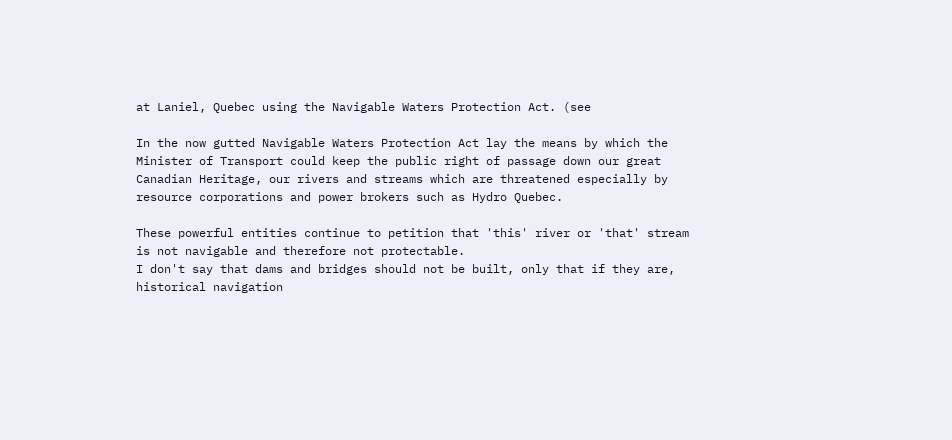at Laniel, Quebec using the Navigable Waters Protection Act. (see

In the now gutted Navigable Waters Protection Act lay the means by which the Minister of Transport could keep the public right of passage down our great Canadian Heritage, our rivers and streams which are threatened especially by resource corporations and power brokers such as Hydro Quebec.

These powerful entities continue to petition that 'this' river or 'that' stream is not navigable and therefore not protectable.
I don't say that dams and bridges should not be built, only that if they are, historical navigation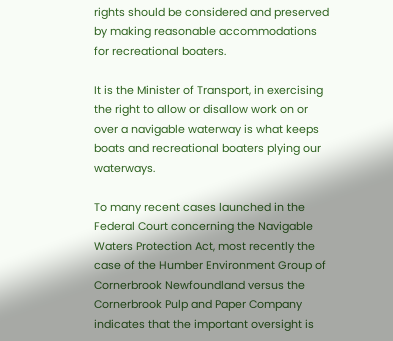rights should be considered and preserved by making reasonable accommodations for recreational boaters.

It is the Minister of Transport, in exercising the right to allow or disallow work on or over a navigable waterway is what keeps boats and recreational boaters plying our waterways.

To many recent cases launched in the Federal Court concerning the Navigable Waters Protection Act, most recently the case of the Humber Environment Group of Cornerbrook Newfoundland versus the Cornerbrook Pulp and Paper Company indicates that the important oversight is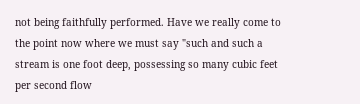not being faithfully performed. Have we really come to the point now where we must say "such and such a stream is one foot deep, possessing so many cubic feet per second flow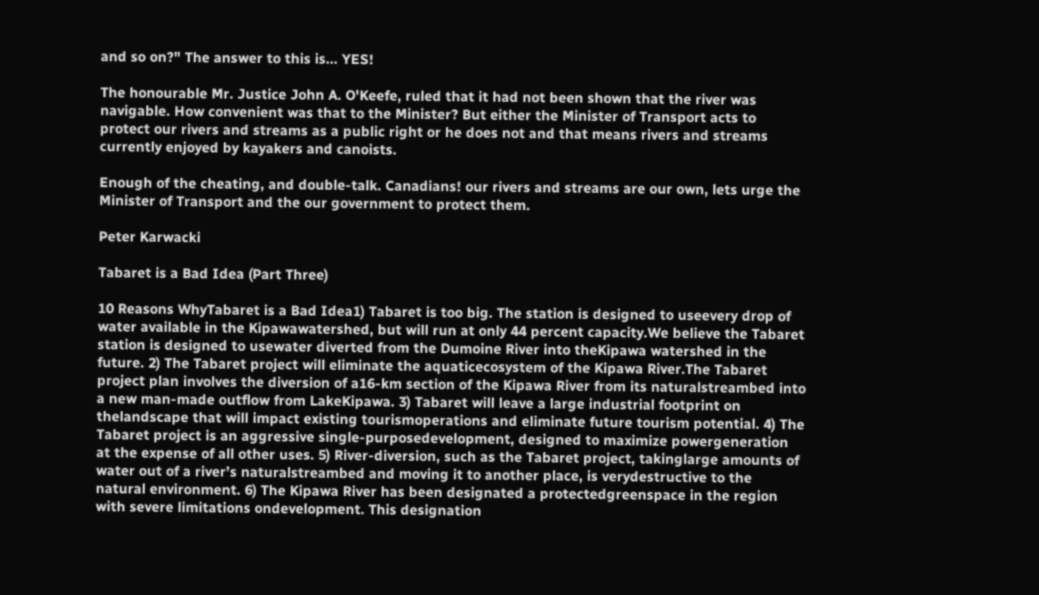and so on?" The answer to this is... YES!

The honourable Mr. Justice John A. O'Keefe, ruled that it had not been shown that the river was navigable. How convenient was that to the Minister? But either the Minister of Transport acts to protect our rivers and streams as a public right or he does not and that means rivers and streams currently enjoyed by kayakers and canoists.

Enough of the cheating, and double-talk. Canadians! our rivers and streams are our own, lets urge the Minister of Transport and the our government to protect them.

Peter Karwacki

Tabaret is a Bad Idea (Part Three)

10 Reasons WhyTabaret is a Bad Idea1) Tabaret is too big. The station is designed to useevery drop of water available in the Kipawawatershed, but will run at only 44 percent capacity.We believe the Tabaret station is designed to usewater diverted from the Dumoine River into theKipawa watershed in the future. 2) The Tabaret project will eliminate the aquaticecosystem of the Kipawa River.The Tabaret project plan involves the diversion of a16-km section of the Kipawa River from its naturalstreambed into a new man-made outflow from LakeKipawa. 3) Tabaret will leave a large industrial footprint on thelandscape that will impact existing tourismoperations and eliminate future tourism potential. 4) The Tabaret project is an aggressive single-purposedevelopment, designed to maximize powergeneration at the expense of all other uses. 5) River-diversion, such as the Tabaret project, takinglarge amounts of water out of a river’s naturalstreambed and moving it to another place, is verydestructive to the natural environment. 6) The Kipawa River has been designated a protectedgreenspace in the region with severe limitations ondevelopment. This designation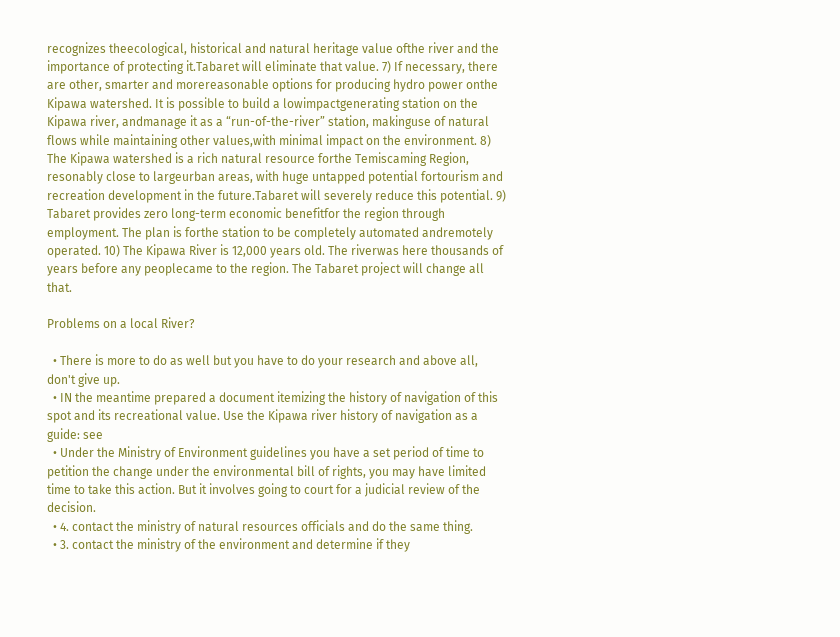recognizes theecological, historical and natural heritage value ofthe river and the importance of protecting it.Tabaret will eliminate that value. 7) If necessary, there are other, smarter and morereasonable options for producing hydro power onthe Kipawa watershed. It is possible to build a lowimpactgenerating station on the Kipawa river, andmanage it as a “run-of-the-river” station, makinguse of natural flows while maintaining other values,with minimal impact on the environment. 8) The Kipawa watershed is a rich natural resource forthe Temiscaming Region, resonably close to largeurban areas, with huge untapped potential fortourism and recreation development in the future.Tabaret will severely reduce this potential. 9) Tabaret provides zero long-term economic benefitfor the region through employment. The plan is forthe station to be completely automated andremotely operated. 10) The Kipawa River is 12,000 years old. The riverwas here thousands of years before any peoplecame to the region. The Tabaret project will change all that.

Problems on a local River?

  • There is more to do as well but you have to do your research and above all, don't give up.
  • IN the meantime prepared a document itemizing the history of navigation of this spot and its recreational value. Use the Kipawa river history of navigation as a guide: see
  • Under the Ministry of Environment guidelines you have a set period of time to petition the change under the environmental bill of rights, you may have limited time to take this action. But it involves going to court for a judicial review of the decision.
  • 4. contact the ministry of natural resources officials and do the same thing.
  • 3. contact the ministry of the environment and determine if they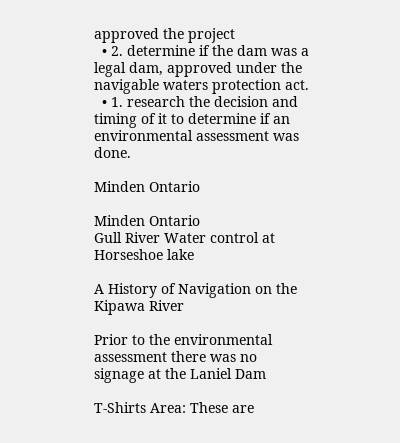approved the project
  • 2. determine if the dam was a legal dam, approved under the navigable waters protection act.
  • 1. research the decision and timing of it to determine if an environmental assessment was done.

Minden Ontario

Minden Ontario
Gull River Water control at Horseshoe lake

A History of Navigation on the Kipawa River

Prior to the environmental assessment there was no signage at the Laniel Dam

T-Shirts Area: These are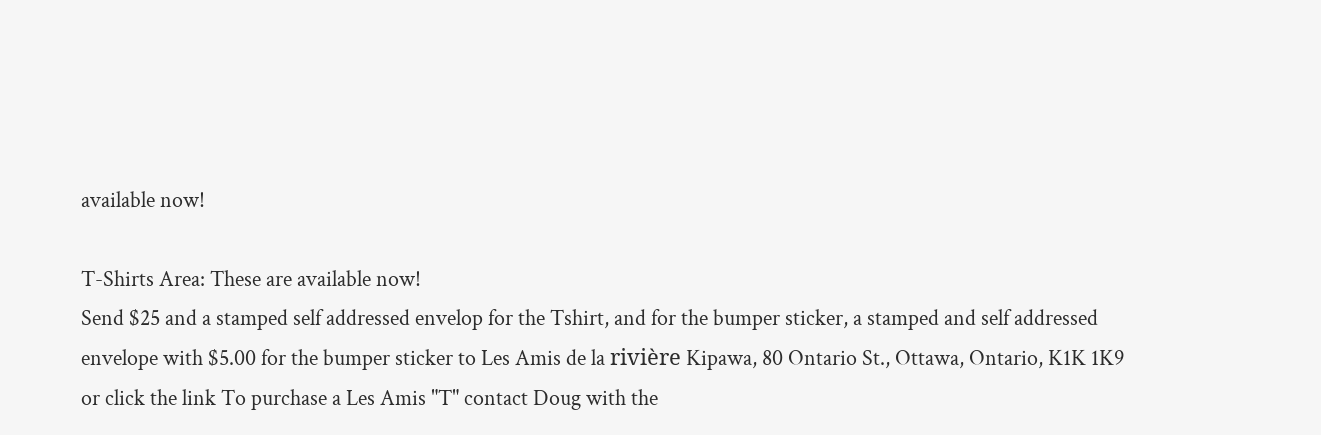available now!

T-Shirts Area: These are available now!
Send $25 and a stamped self addressed envelop for the Tshirt, and for the bumper sticker, a stamped and self addressed envelope with $5.00 for the bumper sticker to Les Amis de la rivière Kipawa, 80 Ontario St., Ottawa, Ontario, K1K 1K9 or click the link To purchase a Les Amis "T" contact Doug with the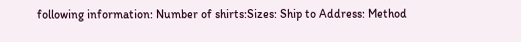following information: Number of shirts:Sizes: Ship to Address: Method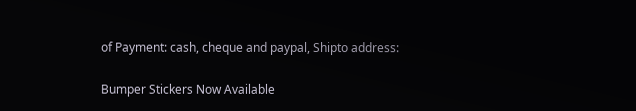of Payment: cash, cheque and paypal, Shipto address:

Bumper Stickers Now Available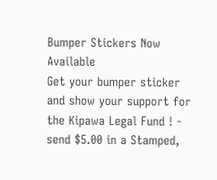Bumper Stickers Now Available
Get your bumper sticker and show your support for the Kipawa Legal Fund ! - send $5.00 in a Stamped,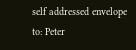self addressed envelope to: Peter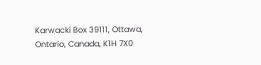Karwacki Box 39111, Ottawa, Ontario, Canada, K1H 7X0